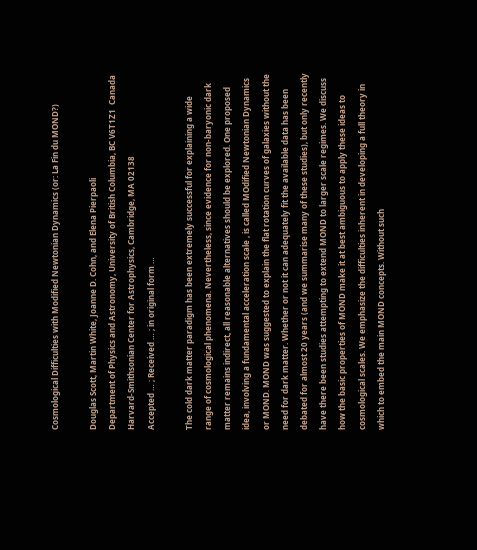Cosmological Difficulties with Modified Newtonian Dynamics (or: La Fin du MOND?)

Douglas Scott, Martin White, Joanne D. Cohn, and Elena Pierpaoli
Department of Physics and Astronomy, University of British Columbia, BC V6T1Z1  Canada
Harvard-Smithsonian Center for Astrophysics, Cambridge, MA 02138
Accepted … ; Received … ; in original form …

The cold dark matter paradigm has been extremely successful for explaining a wide range of cosmological phenomena. Nevertheless, since evidence for non-baryonic dark matter remains indirect, all reasonable alternatives should be explored. One proposed idea, involving a fundamental acceleration scale , is called MOdified Newtonian Dynamics or MOND. MOND was suggested to explain the flat rotation curves of galaxies without the need for dark matter. Whether or not it can adequately fit the available data has been debated for almost 20 years (and we summarise many of these studies), but only recently have there been studies attempting to extend MOND to larger scale regimes. We discuss how the basic properties of MOND make it at best ambiguous to apply these ideas to cosmological scales. We emphasize the difficulties inherent in developing a full theory in which to embed the main MOND concepts. Without such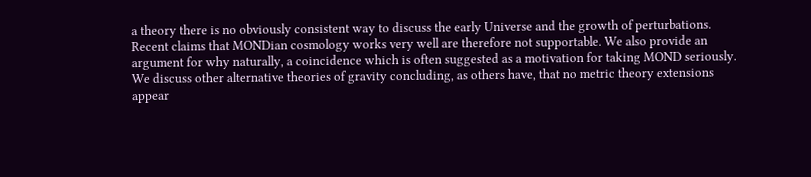a theory there is no obviously consistent way to discuss the early Universe and the growth of perturbations. Recent claims that MONDian cosmology works very well are therefore not supportable. We also provide an argument for why naturally, a coincidence which is often suggested as a motivation for taking MOND seriously. We discuss other alternative theories of gravity concluding, as others have, that no metric theory extensions appear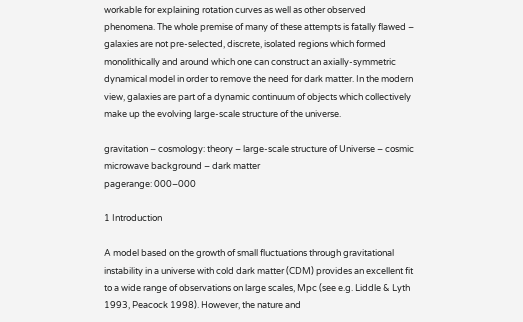workable for explaining rotation curves as well as other observed phenomena. The whole premise of many of these attempts is fatally flawed – galaxies are not pre-selected, discrete, isolated regions which formed monolithically and around which one can construct an axially-symmetric dynamical model in order to remove the need for dark matter. In the modern view, galaxies are part of a dynamic continuum of objects which collectively make up the evolving large-scale structure of the universe.

gravitation – cosmology: theory – large-scale structure of Universe – cosmic microwave background – dark matter
pagerange: 000–000

1 Introduction

A model based on the growth of small fluctuations through gravitational instability in a universe with cold dark matter (CDM) provides an excellent fit to a wide range of observations on large scales, Mpc (see e.g. Liddle & Lyth 1993, Peacock 1998). However, the nature and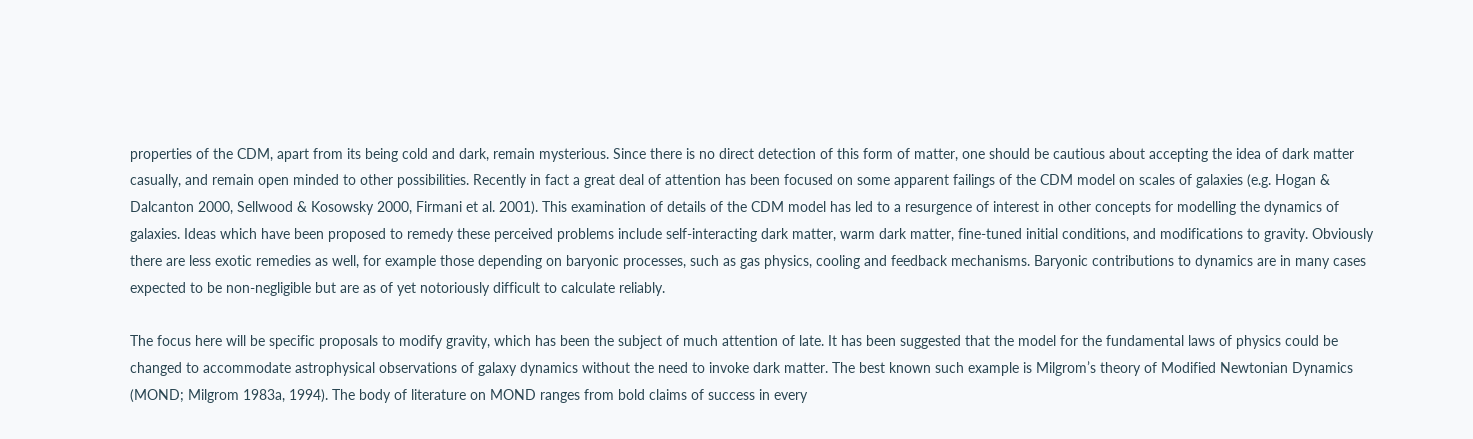properties of the CDM, apart from its being cold and dark, remain mysterious. Since there is no direct detection of this form of matter, one should be cautious about accepting the idea of dark matter casually, and remain open minded to other possibilities. Recently in fact a great deal of attention has been focused on some apparent failings of the CDM model on scales of galaxies (e.g. Hogan & Dalcanton 2000, Sellwood & Kosowsky 2000, Firmani et al. 2001). This examination of details of the CDM model has led to a resurgence of interest in other concepts for modelling the dynamics of galaxies. Ideas which have been proposed to remedy these perceived problems include self-interacting dark matter, warm dark matter, fine-tuned initial conditions, and modifications to gravity. Obviously there are less exotic remedies as well, for example those depending on baryonic processes, such as gas physics, cooling and feedback mechanisms. Baryonic contributions to dynamics are in many cases expected to be non-negligible but are as of yet notoriously difficult to calculate reliably.

The focus here will be specific proposals to modify gravity, which has been the subject of much attention of late. It has been suggested that the model for the fundamental laws of physics could be changed to accommodate astrophysical observations of galaxy dynamics without the need to invoke dark matter. The best known such example is Milgrom’s theory of Modified Newtonian Dynamics (MOND; Milgrom 1983a, 1994). The body of literature on MOND ranges from bold claims of success in every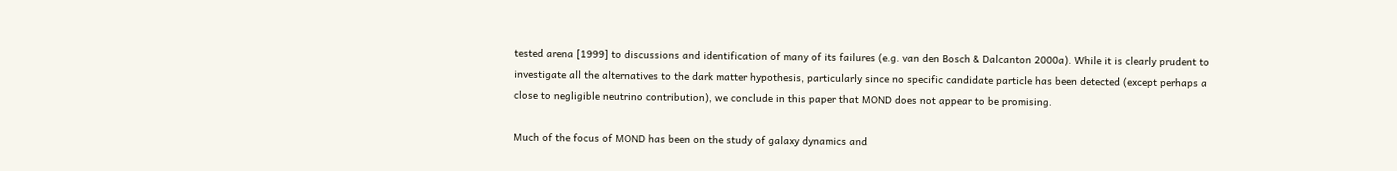tested arena [1999] to discussions and identification of many of its failures (e.g. van den Bosch & Dalcanton 2000a). While it is clearly prudent to investigate all the alternatives to the dark matter hypothesis, particularly since no specific candidate particle has been detected (except perhaps a close to negligible neutrino contribution), we conclude in this paper that MOND does not appear to be promising.

Much of the focus of MOND has been on the study of galaxy dynamics and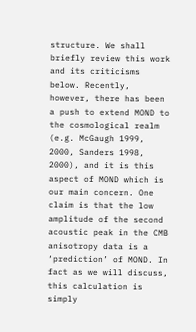structure. We shall briefly review this work and its criticisms below. Recently, however, there has been a push to extend MOND to the cosmological realm (e.g. McGaugh 1999, 2000, Sanders 1998, 2000), and it is this aspect of MOND which is our main concern. One claim is that the low amplitude of the second acoustic peak in the CMB anisotropy data is a ‘prediction’ of MOND. In fact as we will discuss, this calculation is simply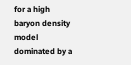for a high baryon density model dominated by a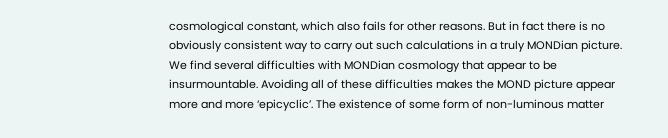cosmological constant, which also fails for other reasons. But in fact there is no obviously consistent way to carry out such calculations in a truly MONDian picture. We find several difficulties with MONDian cosmology that appear to be insurmountable. Avoiding all of these difficulties makes the MOND picture appear more and more ‘epicyclic’. The existence of some form of non-luminous matter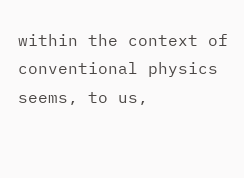within the context of conventional physics seems, to us,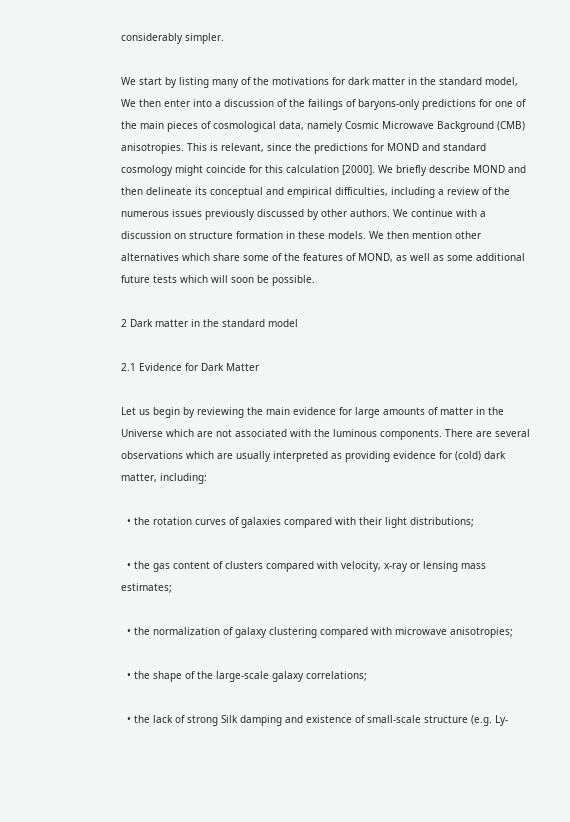considerably simpler.

We start by listing many of the motivations for dark matter in the standard model, We then enter into a discussion of the failings of baryons-only predictions for one of the main pieces of cosmological data, namely Cosmic Microwave Background (CMB) anisotropies. This is relevant, since the predictions for MOND and standard cosmology might coincide for this calculation [2000]. We briefly describe MOND and then delineate its conceptual and empirical difficulties, including a review of the numerous issues previously discussed by other authors. We continue with a discussion on structure formation in these models. We then mention other alternatives which share some of the features of MOND, as well as some additional future tests which will soon be possible.

2 Dark matter in the standard model

2.1 Evidence for Dark Matter

Let us begin by reviewing the main evidence for large amounts of matter in the Universe which are not associated with the luminous components. There are several observations which are usually interpreted as providing evidence for (cold) dark matter, including:

  • the rotation curves of galaxies compared with their light distributions;

  • the gas content of clusters compared with velocity, x-ray or lensing mass estimates;

  • the normalization of galaxy clustering compared with microwave anisotropies;

  • the shape of the large-scale galaxy correlations;

  • the lack of strong Silk damping and existence of small-scale structure (e.g. Ly-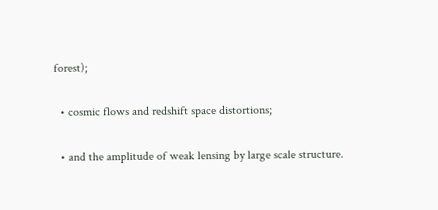forest);

  • cosmic flows and redshift space distortions;

  • and the amplitude of weak lensing by large scale structure.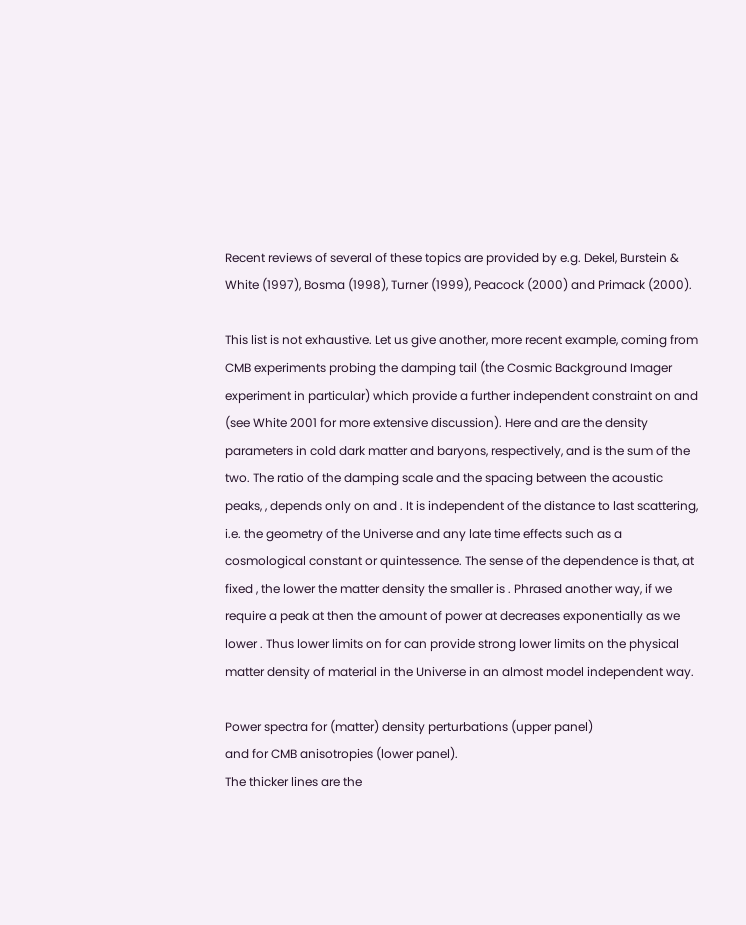Recent reviews of several of these topics are provided by e.g. Dekel, Burstein & White (1997), Bosma (1998), Turner (1999), Peacock (2000) and Primack (2000).

This list is not exhaustive. Let us give another, more recent example, coming from CMB experiments probing the damping tail (the Cosmic Background Imager experiment in particular) which provide a further independent constraint on and (see White 2001 for more extensive discussion). Here and are the density parameters in cold dark matter and baryons, respectively, and is the sum of the two. The ratio of the damping scale and the spacing between the acoustic peaks, , depends only on and . It is independent of the distance to last scattering, i.e. the geometry of the Universe and any late time effects such as a cosmological constant or quintessence. The sense of the dependence is that, at fixed , the lower the matter density the smaller is . Phrased another way, if we require a peak at then the amount of power at decreases exponentially as we lower . Thus lower limits on for can provide strong lower limits on the physical matter density of material in the Universe in an almost model independent way.

Power spectra for (matter) density perturbations (upper panel)
and for CMB anisotropies (lower panel).
The thicker lines are the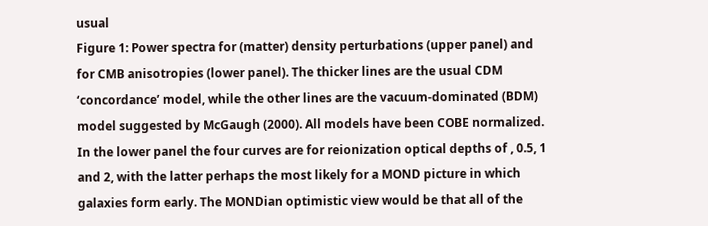usual
Figure 1: Power spectra for (matter) density perturbations (upper panel) and for CMB anisotropies (lower panel). The thicker lines are the usual CDM ‘concordance’ model, while the other lines are the vacuum-dominated (BDM) model suggested by McGaugh (2000). All models have been COBE normalized. In the lower panel the four curves are for reionization optical depths of , 0.5, 1 and 2, with the latter perhaps the most likely for a MOND picture in which galaxies form early. The MONDian optimistic view would be that all of the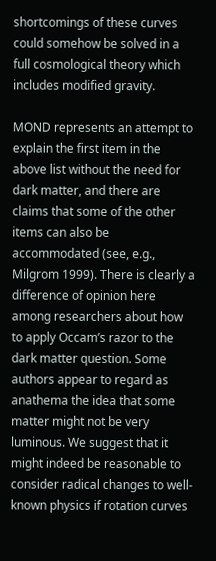shortcomings of these curves could somehow be solved in a full cosmological theory which includes modified gravity.

MOND represents an attempt to explain the first item in the above list without the need for dark matter, and there are claims that some of the other items can also be accommodated (see, e.g., Milgrom 1999). There is clearly a difference of opinion here among researchers about how to apply Occam’s razor to the dark matter question. Some authors appear to regard as anathema the idea that some matter might not be very luminous. We suggest that it might indeed be reasonable to consider radical changes to well-known physics if rotation curves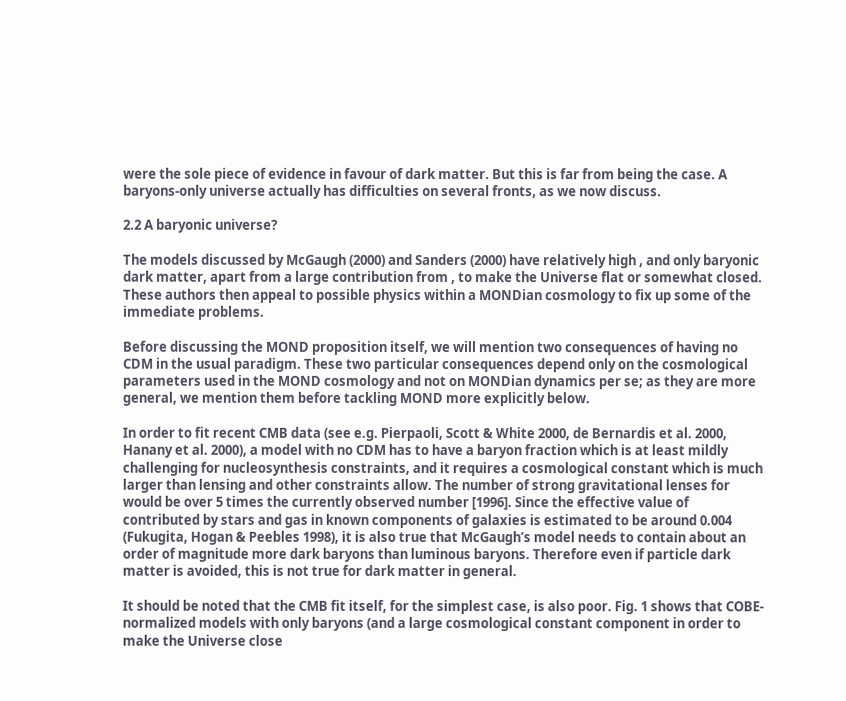were the sole piece of evidence in favour of dark matter. But this is far from being the case. A baryons-only universe actually has difficulties on several fronts, as we now discuss.

2.2 A baryonic universe?

The models discussed by McGaugh (2000) and Sanders (2000) have relatively high , and only baryonic dark matter, apart from a large contribution from , to make the Universe flat or somewhat closed. These authors then appeal to possible physics within a MONDian cosmology to fix up some of the immediate problems.

Before discussing the MOND proposition itself, we will mention two consequences of having no CDM in the usual paradigm. These two particular consequences depend only on the cosmological parameters used in the MOND cosmology and not on MONDian dynamics per se; as they are more general, we mention them before tackling MOND more explicitly below.

In order to fit recent CMB data (see e.g. Pierpaoli, Scott & White 2000, de Bernardis et al. 2000, Hanany et al. 2000), a model with no CDM has to have a baryon fraction which is at least mildly challenging for nucleosynthesis constraints, and it requires a cosmological constant which is much larger than lensing and other constraints allow. The number of strong gravitational lenses for would be over 5 times the currently observed number [1996]. Since the effective value of contributed by stars and gas in known components of galaxies is estimated to be around 0.004 (Fukugita, Hogan & Peebles 1998), it is also true that McGaugh’s model needs to contain about an order of magnitude more dark baryons than luminous baryons. Therefore even if particle dark matter is avoided, this is not true for dark matter in general.

It should be noted that the CMB fit itself, for the simplest case, is also poor. Fig. 1 shows that COBE-normalized models with only baryons (and a large cosmological constant component in order to make the Universe close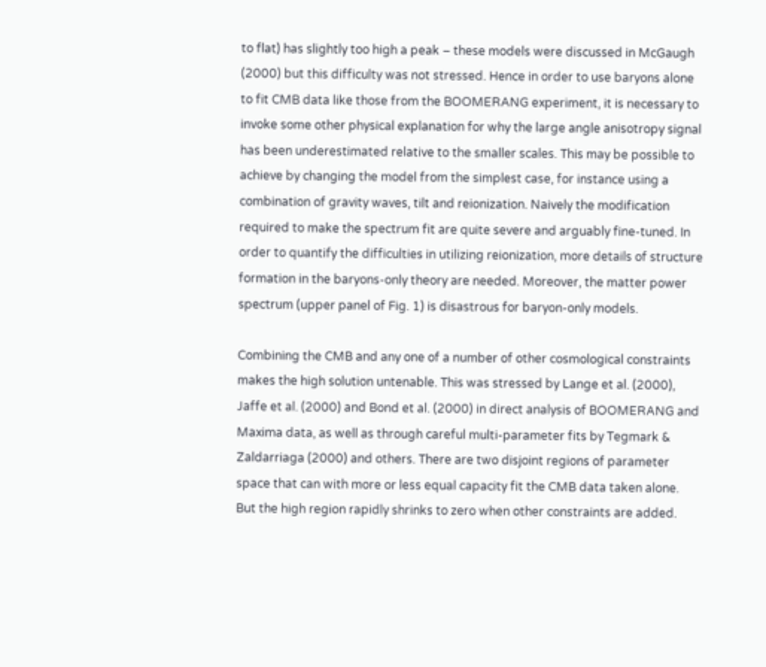to flat) has slightly too high a peak – these models were discussed in McGaugh (2000) but this difficulty was not stressed. Hence in order to use baryons alone to fit CMB data like those from the BOOMERANG experiment, it is necessary to invoke some other physical explanation for why the large angle anisotropy signal has been underestimated relative to the smaller scales. This may be possible to achieve by changing the model from the simplest case, for instance using a combination of gravity waves, tilt and reionization. Naively the modification required to make the spectrum fit are quite severe and arguably fine-tuned. In order to quantify the difficulties in utilizing reionization, more details of structure formation in the baryons-only theory are needed. Moreover, the matter power spectrum (upper panel of Fig. 1) is disastrous for baryon-only models.

Combining the CMB and any one of a number of other cosmological constraints makes the high solution untenable. This was stressed by Lange et al. (2000), Jaffe et al. (2000) and Bond et al. (2000) in direct analysis of BOOMERANG and Maxima data, as well as through careful multi-parameter fits by Tegmark & Zaldarriaga (2000) and others. There are two disjoint regions of parameter space that can with more or less equal capacity fit the CMB data taken alone. But the high region rapidly shrinks to zero when other constraints are added.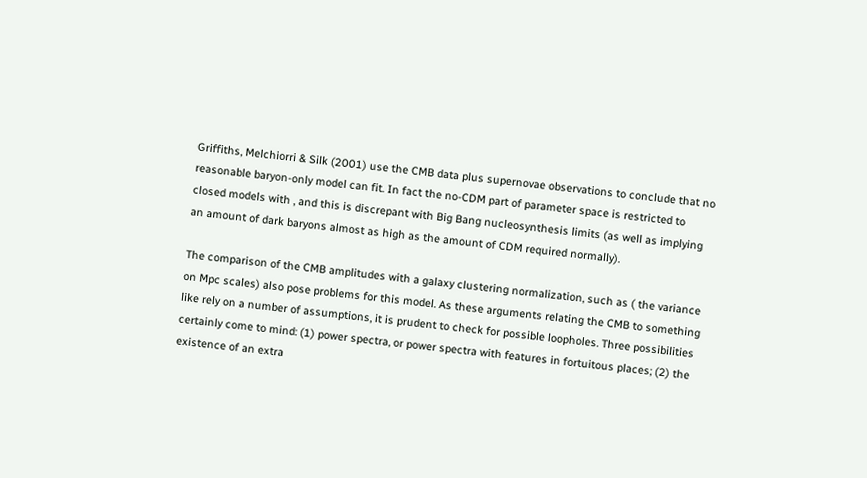Griffiths, Melchiorri & Silk (2001) use the CMB data plus supernovae observations to conclude that no reasonable baryon-only model can fit. In fact the no-CDM part of parameter space is restricted to closed models with , and this is discrepant with Big Bang nucleosynthesis limits (as well as implying an amount of dark baryons almost as high as the amount of CDM required normally).

The comparison of the CMB amplitudes with a galaxy clustering normalization, such as ( the variance on Mpc scales) also pose problems for this model. As these arguments relating the CMB to something like rely on a number of assumptions, it is prudent to check for possible loopholes. Three possibilities certainly come to mind: (1) power spectra, or power spectra with features in fortuitous places; (2) the existence of an extra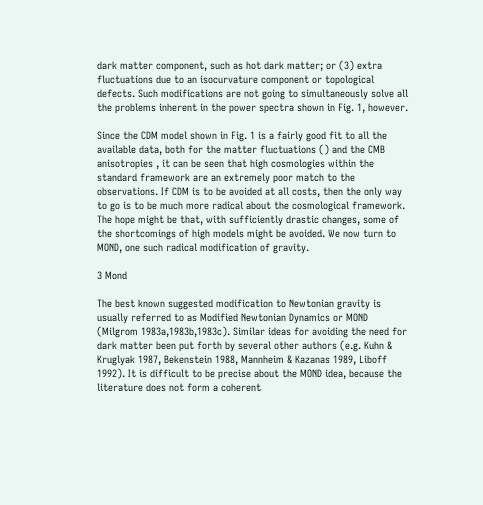dark matter component, such as hot dark matter; or (3) extra fluctuations due to an isocurvature component or topological defects. Such modifications are not going to simultaneously solve all the problems inherent in the power spectra shown in Fig. 1, however.

Since the CDM model shown in Fig. 1 is a fairly good fit to all the available data, both for the matter fluctuations () and the CMB anisotropies , it can be seen that high cosmologies within the standard framework are an extremely poor match to the observations. If CDM is to be avoided at all costs, then the only way to go is to be much more radical about the cosmological framework. The hope might be that, with sufficiently drastic changes, some of the shortcomings of high models might be avoided. We now turn to MOND, one such radical modification of gravity.

3 Mond

The best known suggested modification to Newtonian gravity is usually referred to as Modified Newtonian Dynamics or MOND (Milgrom 1983a,1983b,1983c). Similar ideas for avoiding the need for dark matter been put forth by several other authors (e.g. Kuhn & Kruglyak 1987, Bekenstein 1988, Mannheim & Kazanas 1989, Liboff 1992). It is difficult to be precise about the MOND idea, because the literature does not form a coherent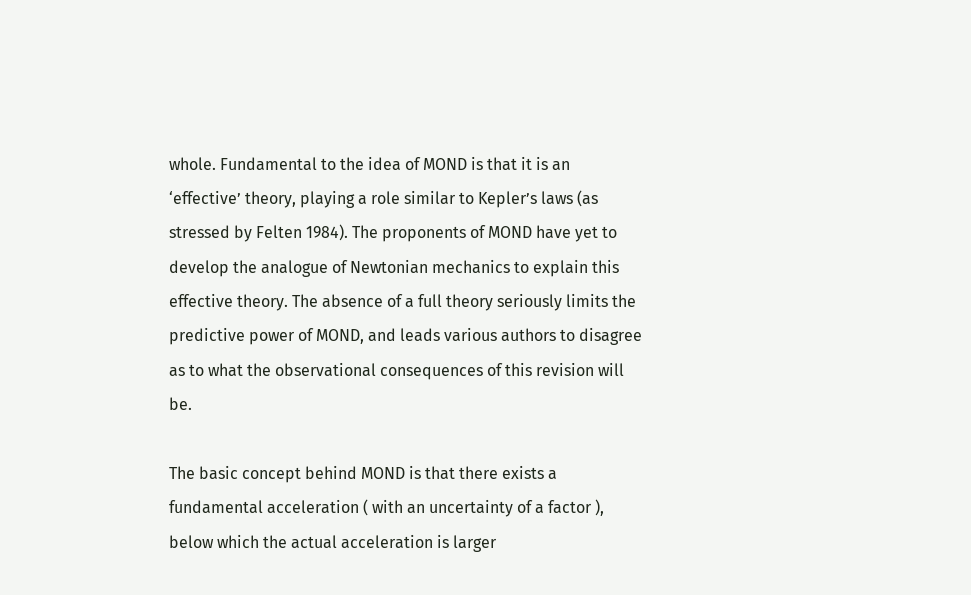whole. Fundamental to the idea of MOND is that it is an ‘effective’ theory, playing a role similar to Kepler’s laws (as stressed by Felten 1984). The proponents of MOND have yet to develop the analogue of Newtonian mechanics to explain this effective theory. The absence of a full theory seriously limits the predictive power of MOND, and leads various authors to disagree as to what the observational consequences of this revision will be.

The basic concept behind MOND is that there exists a fundamental acceleration ( with an uncertainty of a factor ), below which the actual acceleration is larger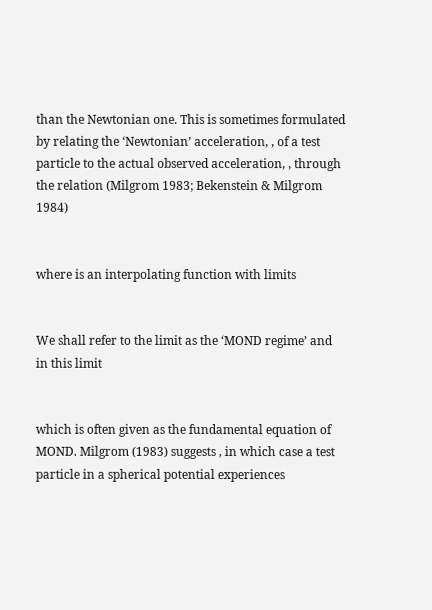than the Newtonian one. This is sometimes formulated by relating the ‘Newtonian’ acceleration, , of a test particle to the actual observed acceleration, , through the relation (Milgrom 1983; Bekenstein & Milgrom 1984)


where is an interpolating function with limits


We shall refer to the limit as the ‘MOND regime’ and in this limit


which is often given as the fundamental equation of MOND. Milgrom (1983) suggests , in which case a test particle in a spherical potential experiences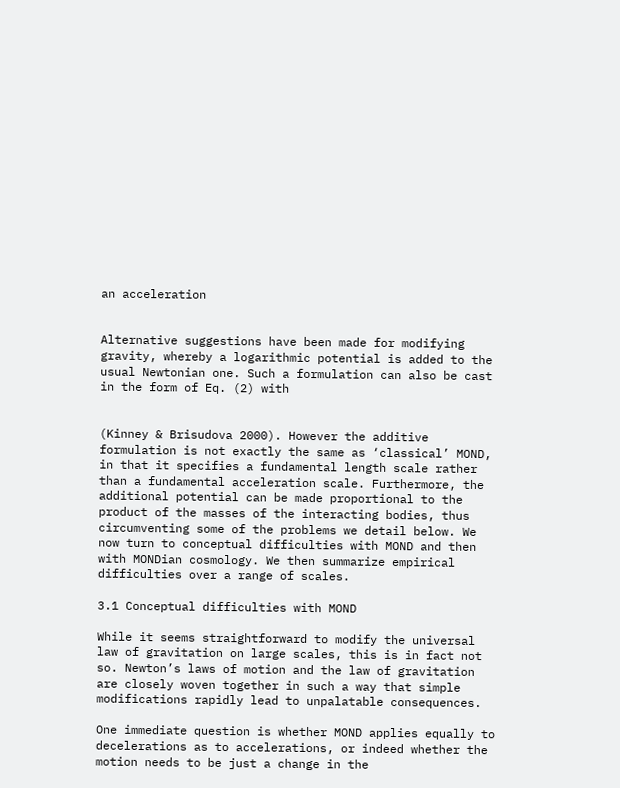an acceleration


Alternative suggestions have been made for modifying gravity, whereby a logarithmic potential is added to the usual Newtonian one. Such a formulation can also be cast in the form of Eq. (2) with


(Kinney & Brisudova 2000). However the additive formulation is not exactly the same as ‘classical’ MOND, in that it specifies a fundamental length scale rather than a fundamental acceleration scale. Furthermore, the additional potential can be made proportional to the product of the masses of the interacting bodies, thus circumventing some of the problems we detail below. We now turn to conceptual difficulties with MOND and then with MONDian cosmology. We then summarize empirical difficulties over a range of scales.

3.1 Conceptual difficulties with MOND

While it seems straightforward to modify the universal law of gravitation on large scales, this is in fact not so. Newton’s laws of motion and the law of gravitation are closely woven together in such a way that simple modifications rapidly lead to unpalatable consequences.

One immediate question is whether MOND applies equally to decelerations as to accelerations, or indeed whether the motion needs to be just a change in the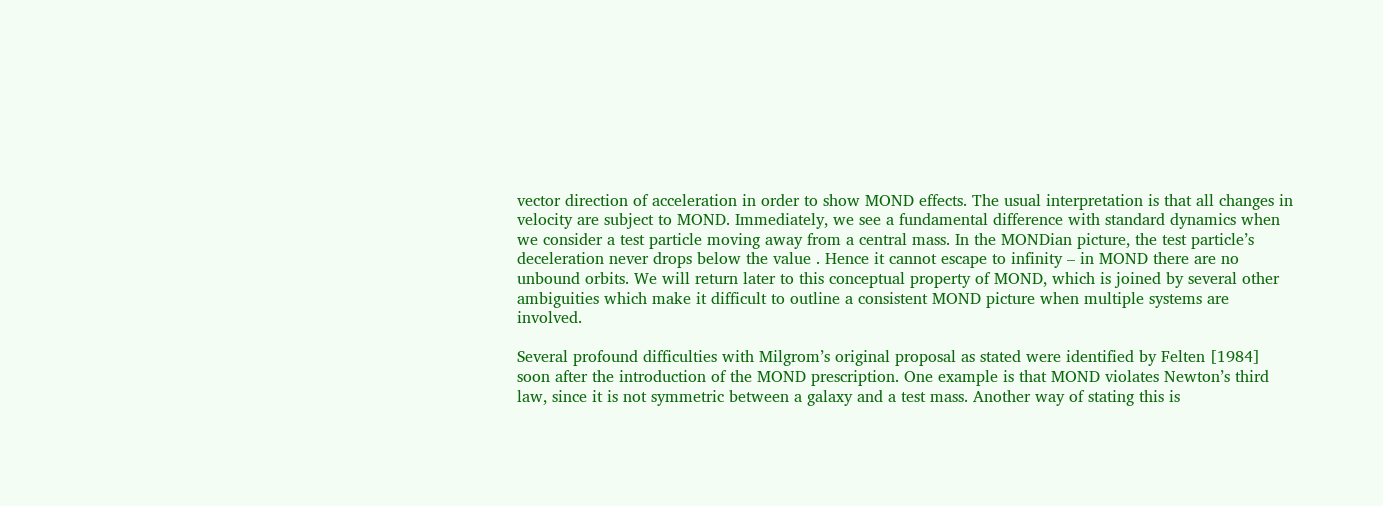vector direction of acceleration in order to show MOND effects. The usual interpretation is that all changes in velocity are subject to MOND. Immediately, we see a fundamental difference with standard dynamics when we consider a test particle moving away from a central mass. In the MONDian picture, the test particle’s deceleration never drops below the value . Hence it cannot escape to infinity – in MOND there are no unbound orbits. We will return later to this conceptual property of MOND, which is joined by several other ambiguities which make it difficult to outline a consistent MOND picture when multiple systems are involved.

Several profound difficulties with Milgrom’s original proposal as stated were identified by Felten [1984] soon after the introduction of the MOND prescription. One example is that MOND violates Newton’s third law, since it is not symmetric between a galaxy and a test mass. Another way of stating this is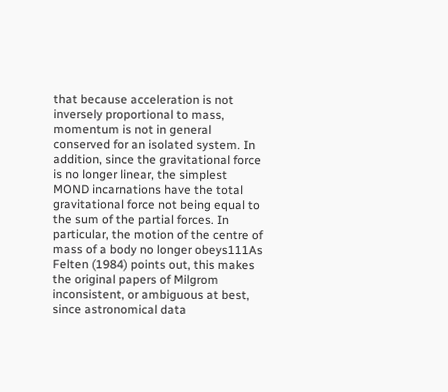that because acceleration is not inversely proportional to mass, momentum is not in general conserved for an isolated system. In addition, since the gravitational force is no longer linear, the simplest MOND incarnations have the total gravitational force not being equal to the sum of the partial forces. In particular, the motion of the centre of mass of a body no longer obeys111As Felten (1984) points out, this makes the original papers of Milgrom inconsistent, or ambiguous at best, since astronomical data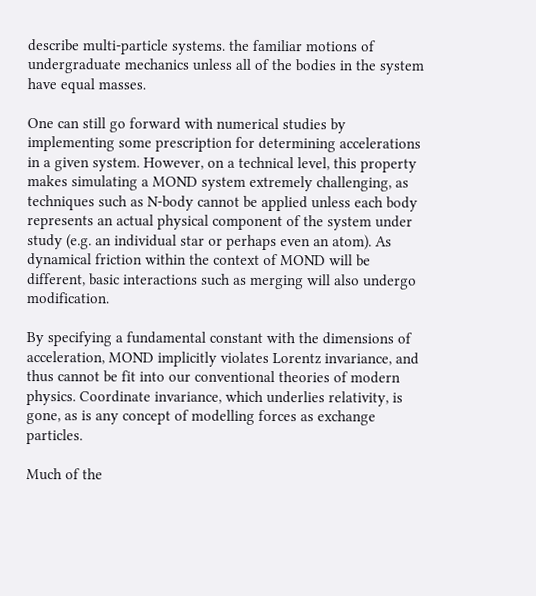describe multi-particle systems. the familiar motions of undergraduate mechanics unless all of the bodies in the system have equal masses.

One can still go forward with numerical studies by implementing some prescription for determining accelerations in a given system. However, on a technical level, this property makes simulating a MOND system extremely challenging, as techniques such as N-body cannot be applied unless each body represents an actual physical component of the system under study (e.g. an individual star or perhaps even an atom). As dynamical friction within the context of MOND will be different, basic interactions such as merging will also undergo modification.

By specifying a fundamental constant with the dimensions of acceleration, MOND implicitly violates Lorentz invariance, and thus cannot be fit into our conventional theories of modern physics. Coordinate invariance, which underlies relativity, is gone, as is any concept of modelling forces as exchange particles.

Much of the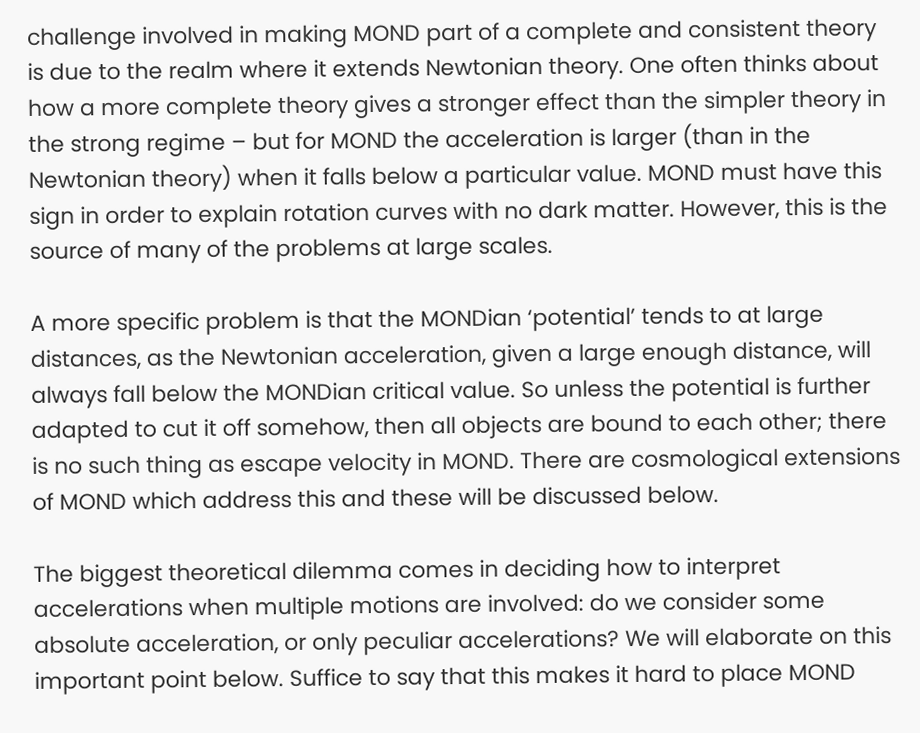challenge involved in making MOND part of a complete and consistent theory is due to the realm where it extends Newtonian theory. One often thinks about how a more complete theory gives a stronger effect than the simpler theory in the strong regime – but for MOND the acceleration is larger (than in the Newtonian theory) when it falls below a particular value. MOND must have this sign in order to explain rotation curves with no dark matter. However, this is the source of many of the problems at large scales.

A more specific problem is that the MONDian ‘potential’ tends to at large distances, as the Newtonian acceleration, given a large enough distance, will always fall below the MONDian critical value. So unless the potential is further adapted to cut it off somehow, then all objects are bound to each other; there is no such thing as escape velocity in MOND. There are cosmological extensions of MOND which address this and these will be discussed below.

The biggest theoretical dilemma comes in deciding how to interpret accelerations when multiple motions are involved: do we consider some absolute acceleration, or only peculiar accelerations? We will elaborate on this important point below. Suffice to say that this makes it hard to place MOND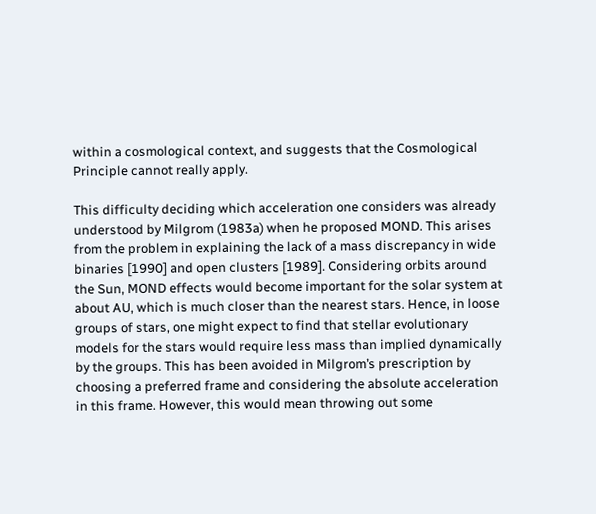within a cosmological context, and suggests that the Cosmological Principle cannot really apply.

This difficulty deciding which acceleration one considers was already understood by Milgrom (1983a) when he proposed MOND. This arises from the problem in explaining the lack of a mass discrepancy in wide binaries [1990] and open clusters [1989]. Considering orbits around the Sun, MOND effects would become important for the solar system at about AU, which is much closer than the nearest stars. Hence, in loose groups of stars, one might expect to find that stellar evolutionary models for the stars would require less mass than implied dynamically by the groups. This has been avoided in Milgrom’s prescription by choosing a preferred frame and considering the absolute acceleration in this frame. However, this would mean throwing out some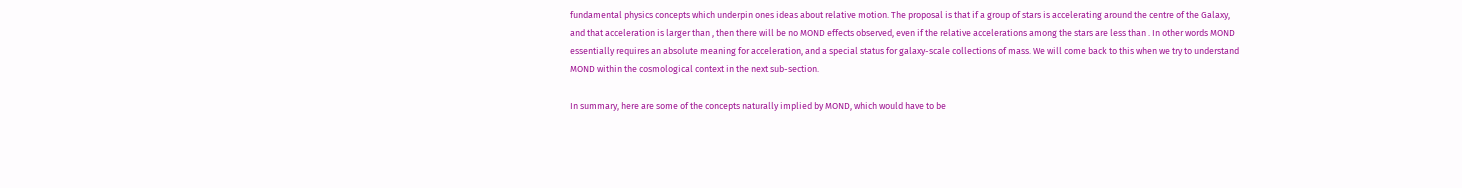fundamental physics concepts which underpin ones ideas about relative motion. The proposal is that if a group of stars is accelerating around the centre of the Galaxy, and that acceleration is larger than , then there will be no MOND effects observed, even if the relative accelerations among the stars are less than . In other words MOND essentially requires an absolute meaning for acceleration, and a special status for galaxy-scale collections of mass. We will come back to this when we try to understand MOND within the cosmological context in the next sub-section.

In summary, here are some of the concepts naturally implied by MOND, which would have to be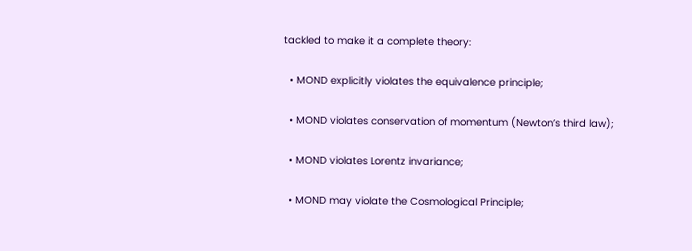tackled to make it a complete theory:

  • MOND explicitly violates the equivalence principle;

  • MOND violates conservation of momentum (Newton’s third law);

  • MOND violates Lorentz invariance;

  • MOND may violate the Cosmological Principle;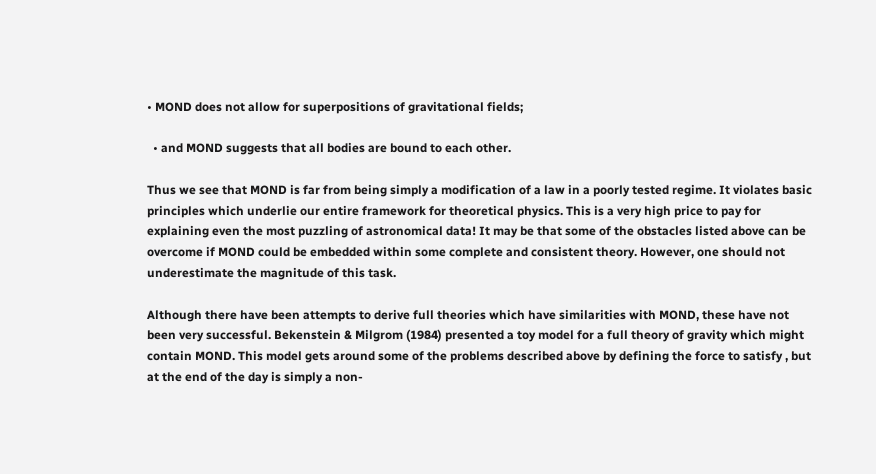• MOND does not allow for superpositions of gravitational fields;

  • and MOND suggests that all bodies are bound to each other.

Thus we see that MOND is far from being simply a modification of a law in a poorly tested regime. It violates basic principles which underlie our entire framework for theoretical physics. This is a very high price to pay for explaining even the most puzzling of astronomical data! It may be that some of the obstacles listed above can be overcome if MOND could be embedded within some complete and consistent theory. However, one should not underestimate the magnitude of this task.

Although there have been attempts to derive full theories which have similarities with MOND, these have not been very successful. Bekenstein & Milgrom (1984) presented a toy model for a full theory of gravity which might contain MOND. This model gets around some of the problems described above by defining the force to satisfy , but at the end of the day is simply a non-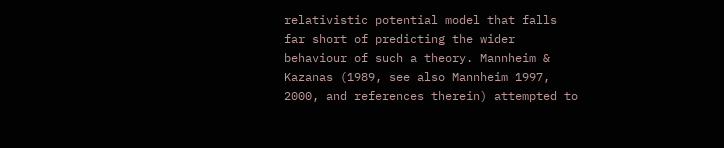relativistic potential model that falls far short of predicting the wider behaviour of such a theory. Mannheim & Kazanas (1989, see also Mannheim 1997, 2000, and references therein) attempted to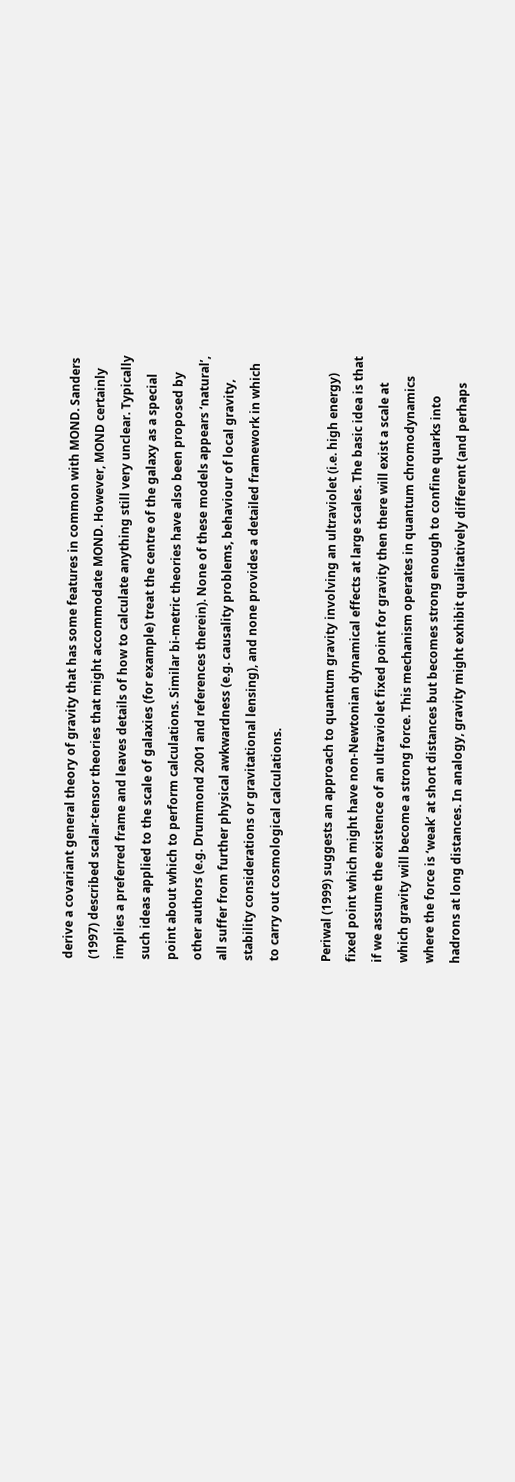derive a covariant general theory of gravity that has some features in common with MOND. Sanders (1997) described scalar-tensor theories that might accommodate MOND. However, MOND certainly implies a preferred frame and leaves details of how to calculate anything still very unclear. Typically such ideas applied to the scale of galaxies (for example) treat the centre of the galaxy as a special point about which to perform calculations. Similar bi-metric theories have also been proposed by other authors (e.g. Drummond 2001 and references therein). None of these models appears ‘natural’, all suffer from further physical awkwardness (e.g. causality problems, behaviour of local gravity, stability considerations or gravitational lensing), and none provides a detailed framework in which to carry out cosmological calculations.

Periwal (1999) suggests an approach to quantum gravity involving an ultraviolet (i.e. high energy) fixed point which might have non-Newtonian dynamical effects at large scales. The basic idea is that if we assume the existence of an ultraviolet fixed point for gravity then there will exist a scale at which gravity will become a strong force. This mechanism operates in quantum chromodynamics where the force is ‘weak’ at short distances but becomes strong enough to confine quarks into hadrons at long distances. In analogy, gravity might exhibit qualitatively different (and perhaps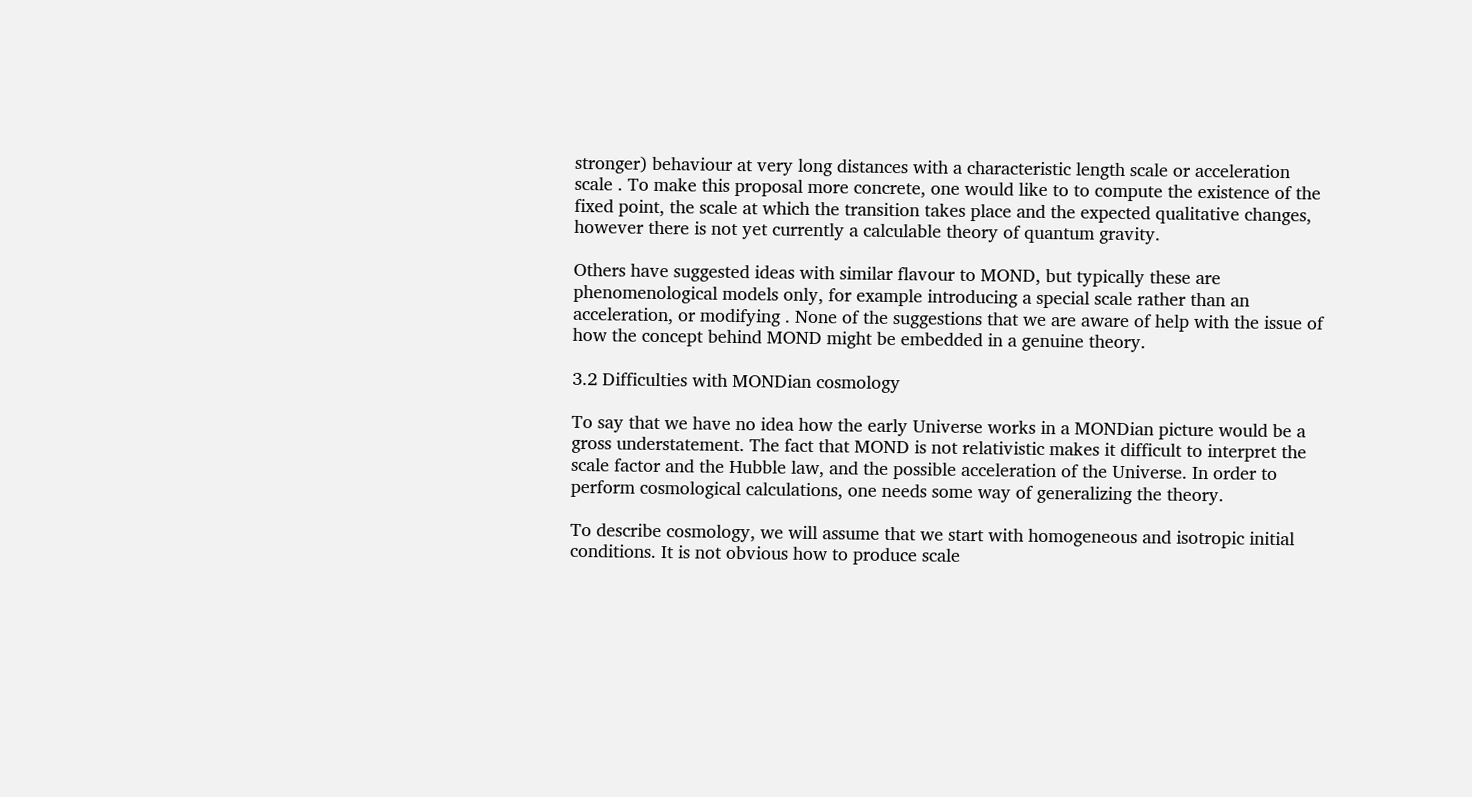stronger) behaviour at very long distances with a characteristic length scale or acceleration scale . To make this proposal more concrete, one would like to to compute the existence of the fixed point, the scale at which the transition takes place and the expected qualitative changes, however there is not yet currently a calculable theory of quantum gravity.

Others have suggested ideas with similar flavour to MOND, but typically these are phenomenological models only, for example introducing a special scale rather than an acceleration, or modifying . None of the suggestions that we are aware of help with the issue of how the concept behind MOND might be embedded in a genuine theory.

3.2 Difficulties with MONDian cosmology

To say that we have no idea how the early Universe works in a MONDian picture would be a gross understatement. The fact that MOND is not relativistic makes it difficult to interpret the scale factor and the Hubble law, and the possible acceleration of the Universe. In order to perform cosmological calculations, one needs some way of generalizing the theory.

To describe cosmology, we will assume that we start with homogeneous and isotropic initial conditions. It is not obvious how to produce scale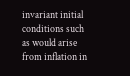invariant initial conditions such as would arise from inflation in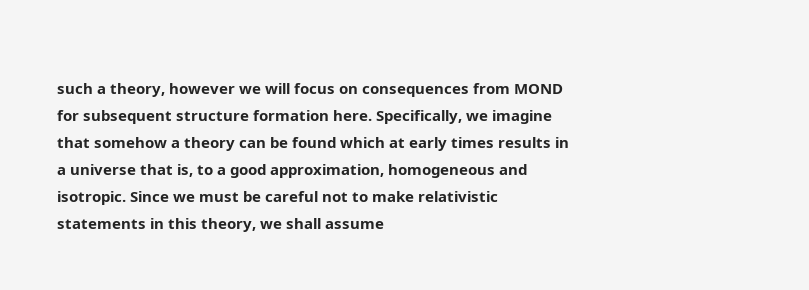such a theory, however we will focus on consequences from MOND for subsequent structure formation here. Specifically, we imagine that somehow a theory can be found which at early times results in a universe that is, to a good approximation, homogeneous and isotropic. Since we must be careful not to make relativistic statements in this theory, we shall assume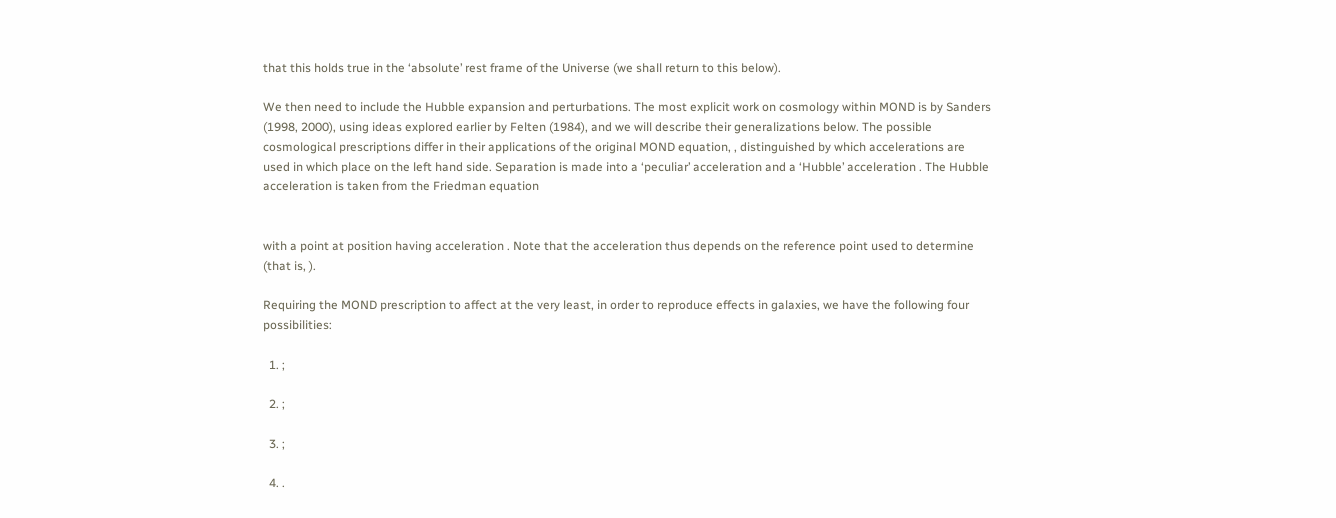that this holds true in the ‘absolute’ rest frame of the Universe (we shall return to this below).

We then need to include the Hubble expansion and perturbations. The most explicit work on cosmology within MOND is by Sanders (1998, 2000), using ideas explored earlier by Felten (1984), and we will describe their generalizations below. The possible cosmological prescriptions differ in their applications of the original MOND equation, , distinguished by which accelerations are used in which place on the left hand side. Separation is made into a ‘peculiar’ acceleration and a ‘Hubble’ acceleration . The Hubble acceleration is taken from the Friedman equation


with a point at position having acceleration . Note that the acceleration thus depends on the reference point used to determine (that is, ).

Requiring the MOND prescription to affect at the very least, in order to reproduce effects in galaxies, we have the following four possibilities:

  1. ;

  2. ;

  3. ;

  4. .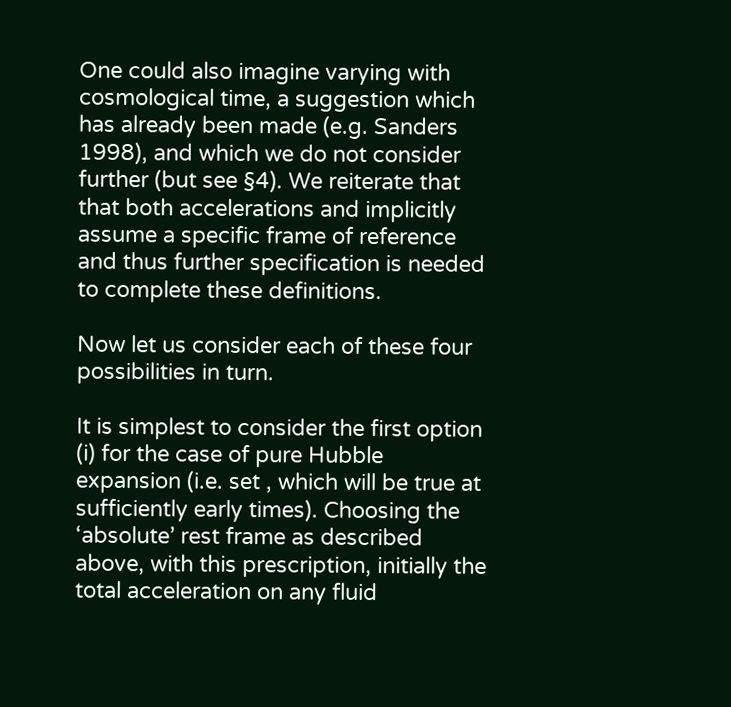One could also imagine varying with cosmological time, a suggestion which has already been made (e.g. Sanders 1998), and which we do not consider further (but see §4). We reiterate that that both accelerations and implicitly assume a specific frame of reference and thus further specification is needed to complete these definitions.

Now let us consider each of these four possibilities in turn.

It is simplest to consider the first option (i) for the case of pure Hubble expansion (i.e. set , which will be true at sufficiently early times). Choosing the ‘absolute’ rest frame as described above, with this prescription, initially the total acceleration on any fluid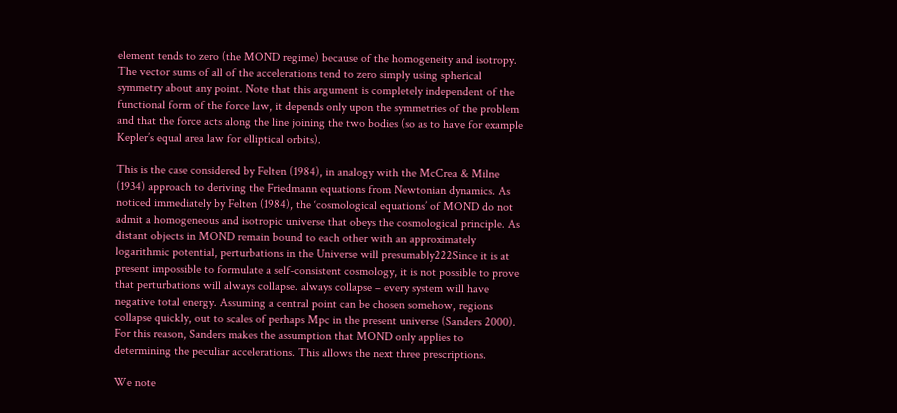element tends to zero (the MOND regime) because of the homogeneity and isotropy. The vector sums of all of the accelerations tend to zero simply using spherical symmetry about any point. Note that this argument is completely independent of the functional form of the force law, it depends only upon the symmetries of the problem and that the force acts along the line joining the two bodies (so as to have for example Kepler’s equal area law for elliptical orbits).

This is the case considered by Felten (1984), in analogy with the McCrea & Milne (1934) approach to deriving the Friedmann equations from Newtonian dynamics. As noticed immediately by Felten (1984), the ‘cosmological equations’ of MOND do not admit a homogeneous and isotropic universe that obeys the cosmological principle. As distant objects in MOND remain bound to each other with an approximately logarithmic potential, perturbations in the Universe will presumably222Since it is at present impossible to formulate a self-consistent cosmology, it is not possible to prove that perturbations will always collapse. always collapse – every system will have negative total energy. Assuming a central point can be chosen somehow, regions collapse quickly, out to scales of perhaps Mpc in the present universe (Sanders 2000). For this reason, Sanders makes the assumption that MOND only applies to determining the peculiar accelerations. This allows the next three prescriptions.

We note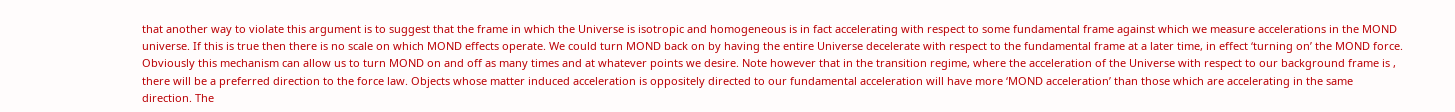that another way to violate this argument is to suggest that the frame in which the Universe is isotropic and homogeneous is in fact accelerating with respect to some fundamental frame against which we measure accelerations in the MOND universe. If this is true then there is no scale on which MOND effects operate. We could turn MOND back on by having the entire Universe decelerate with respect to the fundamental frame at a later time, in effect ‘turning on’ the MOND force. Obviously this mechanism can allow us to turn MOND on and off as many times and at whatever points we desire. Note however that in the transition regime, where the acceleration of the Universe with respect to our background frame is , there will be a preferred direction to the force law. Objects whose matter induced acceleration is oppositely directed to our fundamental acceleration will have more ‘MOND acceleration’ than those which are accelerating in the same direction. The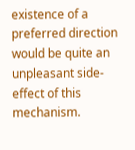existence of a preferred direction would be quite an unpleasant side-effect of this mechanism.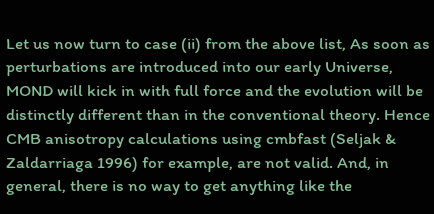Let us now turn to case (ii) from the above list, As soon as perturbations are introduced into our early Universe, MOND will kick in with full force and the evolution will be distinctly different than in the conventional theory. Hence CMB anisotropy calculations using cmbfast (Seljak & Zaldarriaga 1996) for example, are not valid. And, in general, there is no way to get anything like the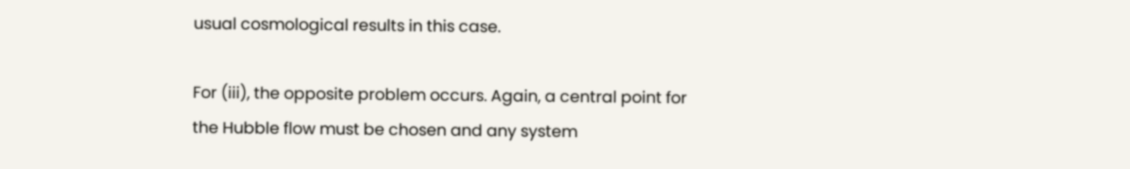usual cosmological results in this case.

For (iii), the opposite problem occurs. Again, a central point for the Hubble flow must be chosen and any system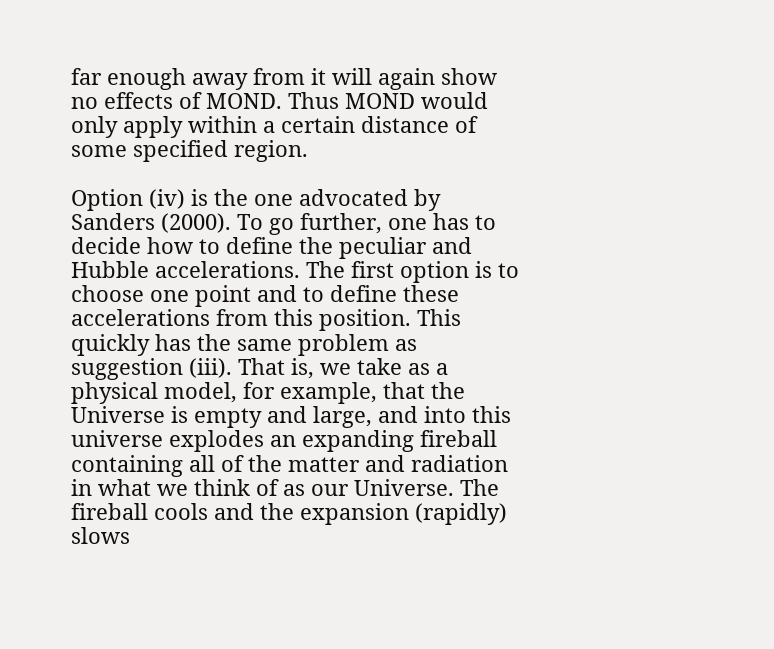far enough away from it will again show no effects of MOND. Thus MOND would only apply within a certain distance of some specified region.

Option (iv) is the one advocated by Sanders (2000). To go further, one has to decide how to define the peculiar and Hubble accelerations. The first option is to choose one point and to define these accelerations from this position. This quickly has the same problem as suggestion (iii). That is, we take as a physical model, for example, that the Universe is empty and large, and into this universe explodes an expanding fireball containing all of the matter and radiation in what we think of as our Universe. The fireball cools and the expansion (rapidly) slows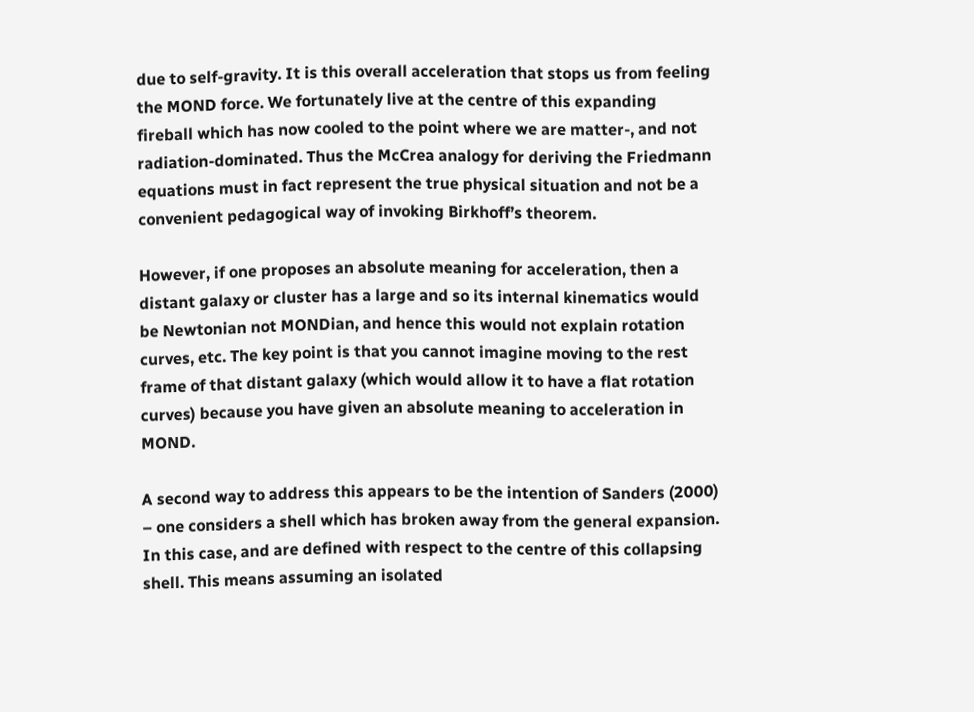due to self-gravity. It is this overall acceleration that stops us from feeling the MOND force. We fortunately live at the centre of this expanding fireball which has now cooled to the point where we are matter-, and not radiation-dominated. Thus the McCrea analogy for deriving the Friedmann equations must in fact represent the true physical situation and not be a convenient pedagogical way of invoking Birkhoff’s theorem.

However, if one proposes an absolute meaning for acceleration, then a distant galaxy or cluster has a large and so its internal kinematics would be Newtonian not MONDian, and hence this would not explain rotation curves, etc. The key point is that you cannot imagine moving to the rest frame of that distant galaxy (which would allow it to have a flat rotation curves) because you have given an absolute meaning to acceleration in MOND.

A second way to address this appears to be the intention of Sanders (2000) – one considers a shell which has broken away from the general expansion. In this case, and are defined with respect to the centre of this collapsing shell. This means assuming an isolated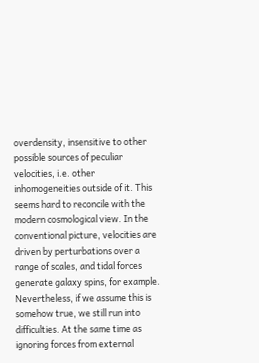overdensity, insensitive to other possible sources of peculiar velocities, i.e. other inhomogeneities outside of it. This seems hard to reconcile with the modern cosmological view. In the conventional picture, velocities are driven by perturbations over a range of scales, and tidal forces generate galaxy spins, for example. Nevertheless, if we assume this is somehow true, we still run into difficulties. At the same time as ignoring forces from external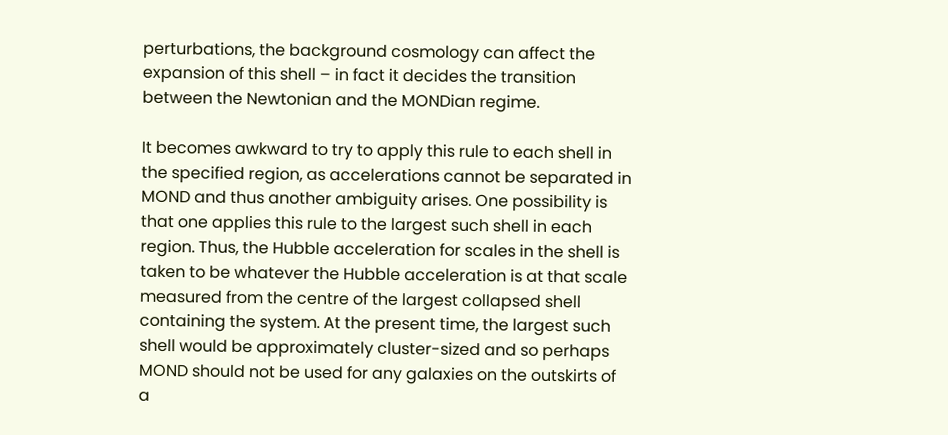perturbations, the background cosmology can affect the expansion of this shell – in fact it decides the transition between the Newtonian and the MONDian regime.

It becomes awkward to try to apply this rule to each shell in the specified region, as accelerations cannot be separated in MOND and thus another ambiguity arises. One possibility is that one applies this rule to the largest such shell in each region. Thus, the Hubble acceleration for scales in the shell is taken to be whatever the Hubble acceleration is at that scale measured from the centre of the largest collapsed shell containing the system. At the present time, the largest such shell would be approximately cluster-sized and so perhaps MOND should not be used for any galaxies on the outskirts of a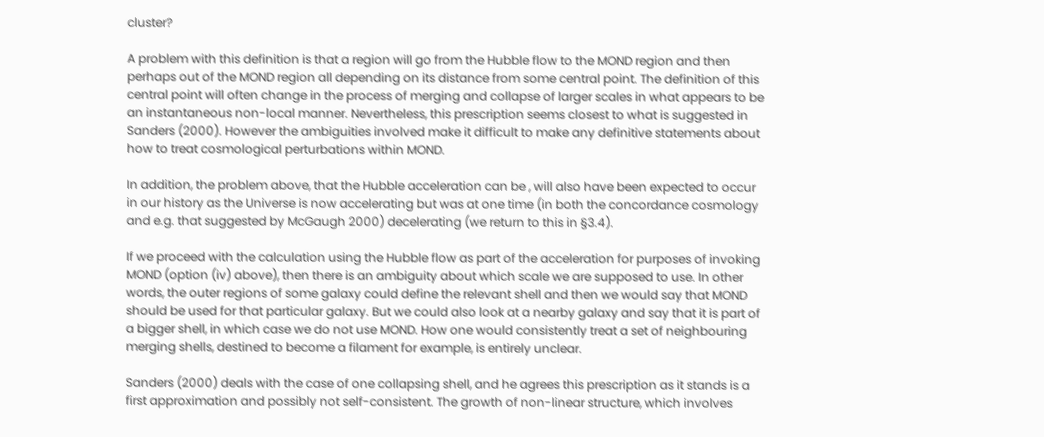cluster?

A problem with this definition is that a region will go from the Hubble flow to the MOND region and then perhaps out of the MOND region all depending on its distance from some central point. The definition of this central point will often change in the process of merging and collapse of larger scales in what appears to be an instantaneous non-local manner. Nevertheless, this prescription seems closest to what is suggested in Sanders (2000). However the ambiguities involved make it difficult to make any definitive statements about how to treat cosmological perturbations within MOND.

In addition, the problem above, that the Hubble acceleration can be , will also have been expected to occur in our history as the Universe is now accelerating but was at one time (in both the concordance cosmology and e.g. that suggested by McGaugh 2000) decelerating (we return to this in §3.4).

If we proceed with the calculation using the Hubble flow as part of the acceleration for purposes of invoking MOND (option (iv) above), then there is an ambiguity about which scale we are supposed to use. In other words, the outer regions of some galaxy could define the relevant shell and then we would say that MOND should be used for that particular galaxy. But we could also look at a nearby galaxy and say that it is part of a bigger shell, in which case we do not use MOND. How one would consistently treat a set of neighbouring merging shells, destined to become a filament for example, is entirely unclear.

Sanders (2000) deals with the case of one collapsing shell, and he agrees this prescription as it stands is a first approximation and possibly not self-consistent. The growth of non-linear structure, which involves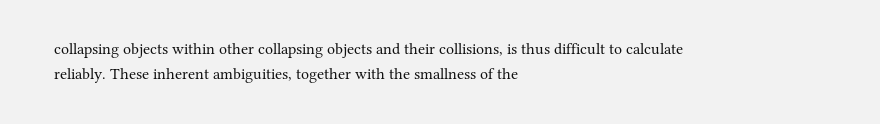collapsing objects within other collapsing objects and their collisions, is thus difficult to calculate reliably. These inherent ambiguities, together with the smallness of the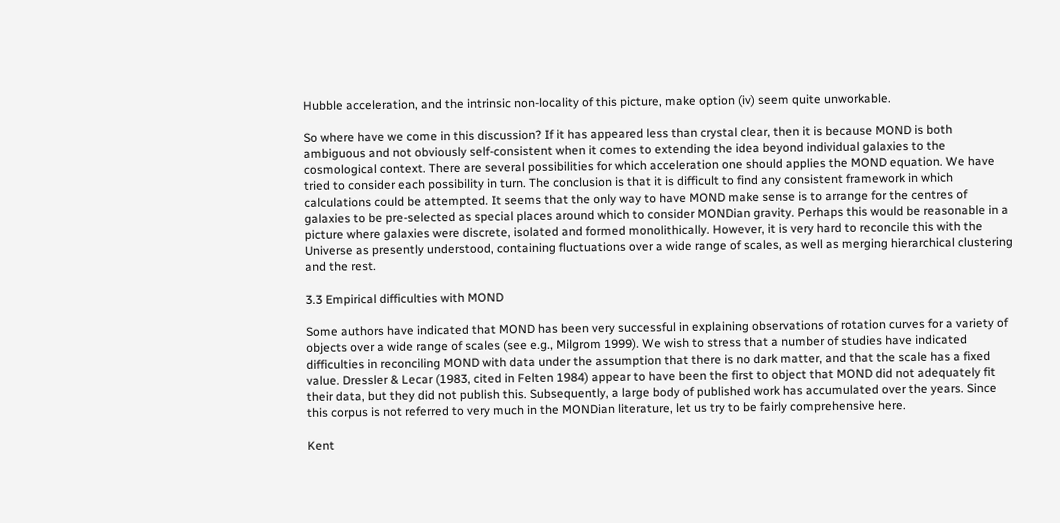Hubble acceleration, and the intrinsic non-locality of this picture, make option (iv) seem quite unworkable.

So where have we come in this discussion? If it has appeared less than crystal clear, then it is because MOND is both ambiguous and not obviously self-consistent when it comes to extending the idea beyond individual galaxies to the cosmological context. There are several possibilities for which acceleration one should applies the MOND equation. We have tried to consider each possibility in turn. The conclusion is that it is difficult to find any consistent framework in which calculations could be attempted. It seems that the only way to have MOND make sense is to arrange for the centres of galaxies to be pre-selected as special places around which to consider MONDian gravity. Perhaps this would be reasonable in a picture where galaxies were discrete, isolated and formed monolithically. However, it is very hard to reconcile this with the Universe as presently understood, containing fluctuations over a wide range of scales, as well as merging hierarchical clustering and the rest.

3.3 Empirical difficulties with MOND

Some authors have indicated that MOND has been very successful in explaining observations of rotation curves for a variety of objects over a wide range of scales (see e.g., Milgrom 1999). We wish to stress that a number of studies have indicated difficulties in reconciling MOND with data under the assumption that there is no dark matter, and that the scale has a fixed value. Dressler & Lecar (1983, cited in Felten 1984) appear to have been the first to object that MOND did not adequately fit their data, but they did not publish this. Subsequently, a large body of published work has accumulated over the years. Since this corpus is not referred to very much in the MONDian literature, let us try to be fairly comprehensive here.

Kent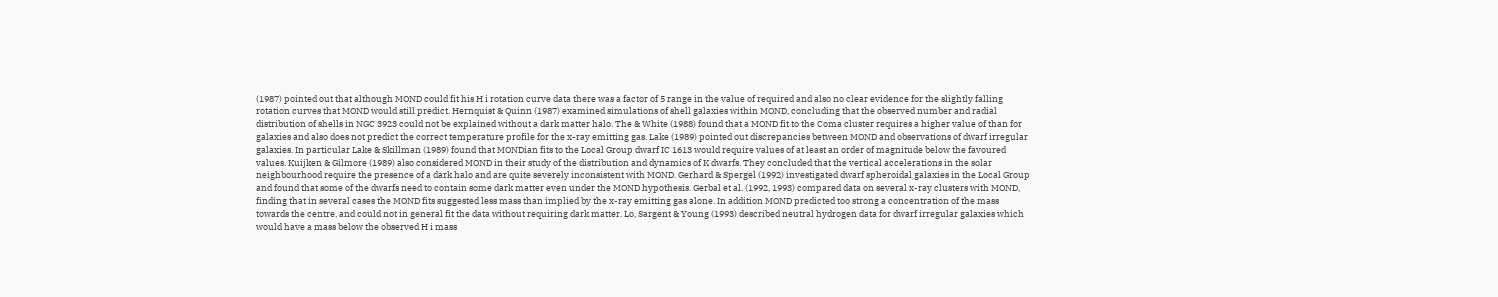(1987) pointed out that although MOND could fit his H i rotation curve data there was a factor of 5 range in the value of required and also no clear evidence for the slightly falling rotation curves that MOND would still predict. Hernquist & Quinn (1987) examined simulations of shell galaxies within MOND, concluding that the observed number and radial distribution of shells in NGC 3923 could not be explained without a dark matter halo. The & White (1988) found that a MOND fit to the Coma cluster requires a higher value of than for galaxies and also does not predict the correct temperature profile for the x-ray emitting gas. Lake (1989) pointed out discrepancies between MOND and observations of dwarf irregular galaxies. In particular Lake & Skillman (1989) found that MONDian fits to the Local Group dwarf IC 1613 would require values of at least an order of magnitude below the favoured values. Kuijken & Gilmore (1989) also considered MOND in their study of the distribution and dynamics of K dwarfs. They concluded that the vertical accelerations in the solar neighbourhood require the presence of a dark halo and are quite severely inconsistent with MOND. Gerhard & Spergel (1992) investigated dwarf spheroidal galaxies in the Local Group and found that some of the dwarfs need to contain some dark matter even under the MOND hypothesis. Gerbal et al. (1992, 1993) compared data on several x-ray clusters with MOND, finding that in several cases the MOND fits suggested less mass than implied by the x-ray emitting gas alone. In addition MOND predicted too strong a concentration of the mass towards the centre, and could not in general fit the data without requiring dark matter. Lo, Sargent & Young (1993) described neutral hydrogen data for dwarf irregular galaxies which would have a mass below the observed H i mass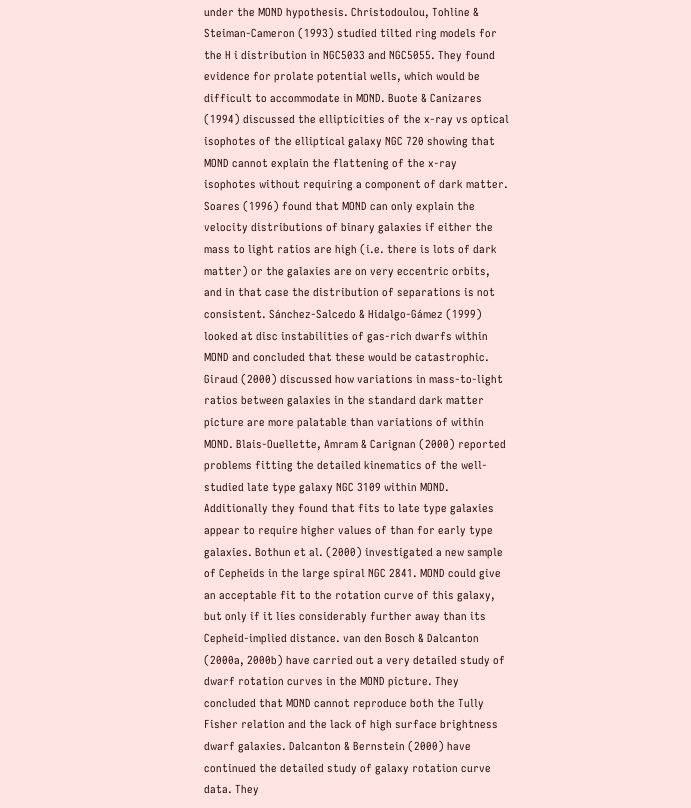under the MOND hypothesis. Christodoulou, Tohline & Steiman-Cameron (1993) studied tilted ring models for the H i distribution in NGC5033 and NGC5055. They found evidence for prolate potential wells, which would be difficult to accommodate in MOND. Buote & Canizares (1994) discussed the ellipticities of the x-ray vs optical isophotes of the elliptical galaxy NGC 720 showing that MOND cannot explain the flattening of the x-ray isophotes without requiring a component of dark matter. Soares (1996) found that MOND can only explain the velocity distributions of binary galaxies if either the mass to light ratios are high (i.e. there is lots of dark matter) or the galaxies are on very eccentric orbits, and in that case the distribution of separations is not consistent. Sánchez-Salcedo & Hidalgo-Gámez (1999) looked at disc instabilities of gas-rich dwarfs within MOND and concluded that these would be catastrophic. Giraud (2000) discussed how variations in mass-to-light ratios between galaxies in the standard dark matter picture are more palatable than variations of within MOND. Blais-Ouellette, Amram & Carignan (2000) reported problems fitting the detailed kinematics of the well-studied late type galaxy NGC 3109 within MOND. Additionally they found that fits to late type galaxies appear to require higher values of than for early type galaxies. Bothun et al. (2000) investigated a new sample of Cepheids in the large spiral NGC 2841. MOND could give an acceptable fit to the rotation curve of this galaxy, but only if it lies considerably further away than its Cepheid-implied distance. van den Bosch & Dalcanton (2000a, 2000b) have carried out a very detailed study of dwarf rotation curves in the MOND picture. They concluded that MOND cannot reproduce both the Tully Fisher relation and the lack of high surface brightness dwarf galaxies. Dalcanton & Bernstein (2000) have continued the detailed study of galaxy rotation curve data. They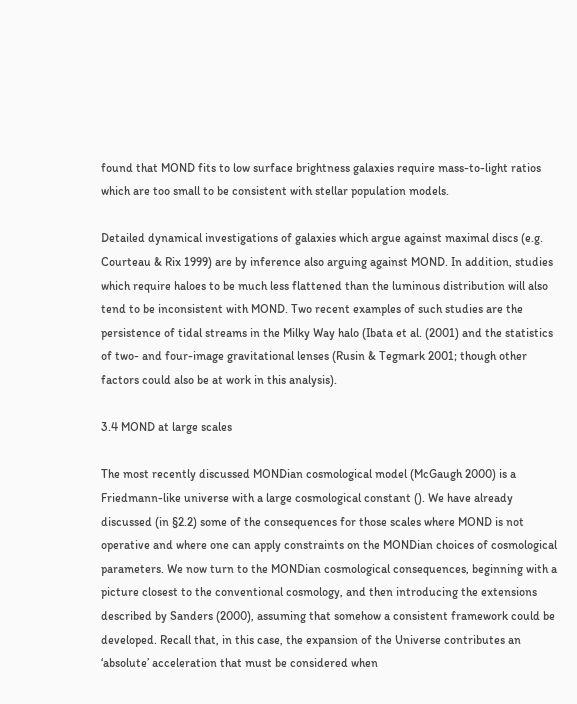found that MOND fits to low surface brightness galaxies require mass-to-light ratios which are too small to be consistent with stellar population models.

Detailed dynamical investigations of galaxies which argue against maximal discs (e.g. Courteau & Rix 1999) are by inference also arguing against MOND. In addition, studies which require haloes to be much less flattened than the luminous distribution will also tend to be inconsistent with MOND. Two recent examples of such studies are the persistence of tidal streams in the Milky Way halo (Ibata et al. (2001) and the statistics of two- and four-image gravitational lenses (Rusin & Tegmark 2001; though other factors could also be at work in this analysis).

3.4 MOND at large scales

The most recently discussed MONDian cosmological model (McGaugh 2000) is a Friedmann-like universe with a large cosmological constant (). We have already discussed (in §2.2) some of the consequences for those scales where MOND is not operative and where one can apply constraints on the MONDian choices of cosmological parameters. We now turn to the MONDian cosmological consequences, beginning with a picture closest to the conventional cosmology, and then introducing the extensions described by Sanders (2000), assuming that somehow a consistent framework could be developed. Recall that, in this case, the expansion of the Universe contributes an ‘absolute’ acceleration that must be considered when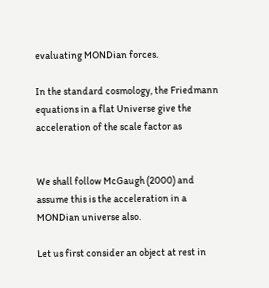evaluating MONDian forces.

In the standard cosmology, the Friedmann equations in a flat Universe give the acceleration of the scale factor as


We shall follow McGaugh (2000) and assume this is the acceleration in a MONDian universe also.

Let us first consider an object at rest in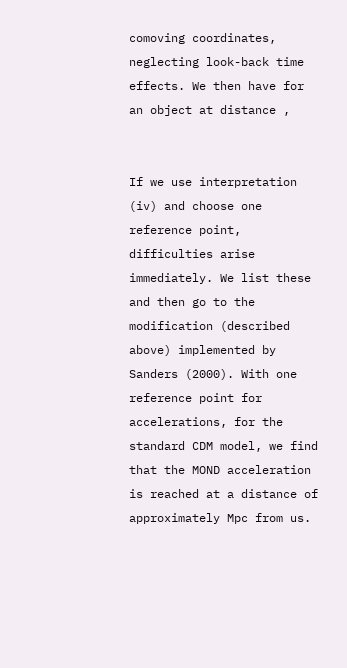comoving coordinates, neglecting look-back time effects. We then have for an object at distance ,


If we use interpretation (iv) and choose one reference point, difficulties arise immediately. We list these and then go to the modification (described above) implemented by Sanders (2000). With one reference point for accelerations, for the standard CDM model, we find that the MOND acceleration is reached at a distance of approximately Mpc from us.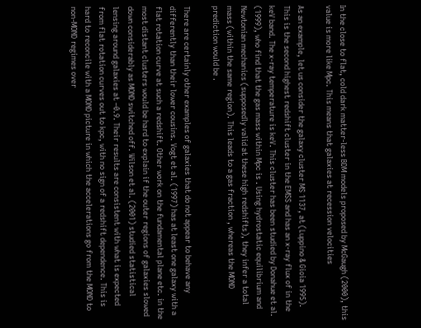In the close to flat, cold dark matter-less BDM models proposed by McGaugh (2000), this value is more like Mpc. This means that galaxies at recession velocities

As an example, let us consider the galaxy cluster MS 1137, at (Luppino & Gioia 1995). This is the second highest redshift cluster in the EMSS and has an x-ray flux of in the keV band. The x-ray temperature is keV. This cluster has been studied by Donahue et al. (1999), who find that the gas mass within Mpc is . Using hydrostatic equilibrium and Newtonian mechanics (supposedly valid at these high redshifts), they infer a total mass (within the same region). This leads to a gas fraction , whereas the MOND prediction would be .

There are certainly other examples of galaxies that do not appear to behave any differently than their lower cousins. Vogt et al. (1997) has at least one galaxy with a flat rotation curve at such a redshift. Other work on the fundamental plane etc. in the most distant clusters would be hard to explain if the outer regions of galaxies slowed down considerably as MOND switched off. Wilson et al. (2001) studied statistical lensing around galaxies at –0.9. Their results are consistent with what is expected from flat rotation curves out to kpc, with no sign of a redshift dependence. This is hard to reconcile with a MOND picture in which the accelerations go from the MOND to non-MOND regimes over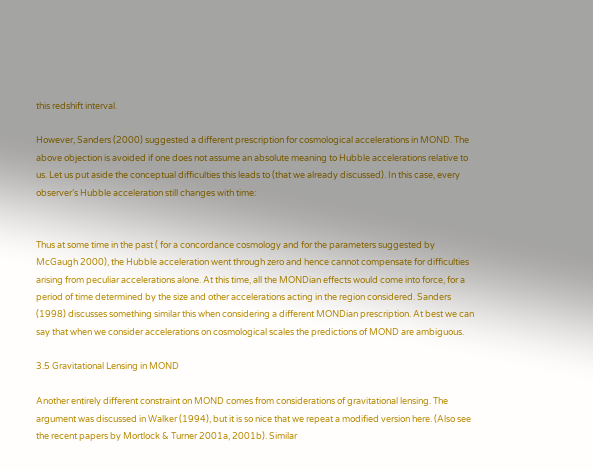this redshift interval.

However, Sanders (2000) suggested a different prescription for cosmological accelerations in MOND. The above objection is avoided if one does not assume an absolute meaning to Hubble accelerations relative to us. Let us put aside the conceptual difficulties this leads to (that we already discussed). In this case, every observer’s Hubble acceleration still changes with time:


Thus at some time in the past ( for a concordance cosmology and for the parameters suggested by McGaugh 2000), the Hubble acceleration went through zero and hence cannot compensate for difficulties arising from peculiar accelerations alone. At this time, all the MONDian effects would come into force, for a period of time determined by the size and other accelerations acting in the region considered. Sanders (1998) discusses something similar this when considering a different MONDian prescription. At best we can say that when we consider accelerations on cosmological scales the predictions of MOND are ambiguous.

3.5 Gravitational Lensing in MOND

Another entirely different constraint on MOND comes from considerations of gravitational lensing. The argument was discussed in Walker (1994), but it is so nice that we repeat a modified version here. (Also see the recent papers by Mortlock & Turner 2001a, 2001b). Similar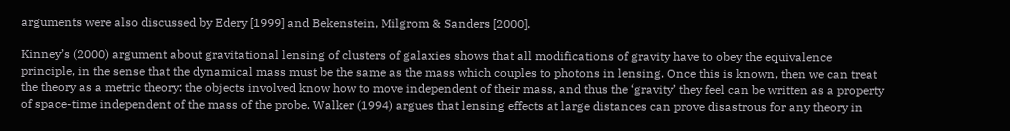arguments were also discussed by Edery [1999] and Bekenstein, Milgrom & Sanders [2000].

Kinney’s (2000) argument about gravitational lensing of clusters of galaxies shows that all modifications of gravity have to obey the equivalence principle, in the sense that the dynamical mass must be the same as the mass which couples to photons in lensing. Once this is known, then we can treat the theory as a metric theory: the objects involved know how to move independent of their mass, and thus the ‘gravity’ they feel can be written as a property of space-time independent of the mass of the probe. Walker (1994) argues that lensing effects at large distances can prove disastrous for any theory in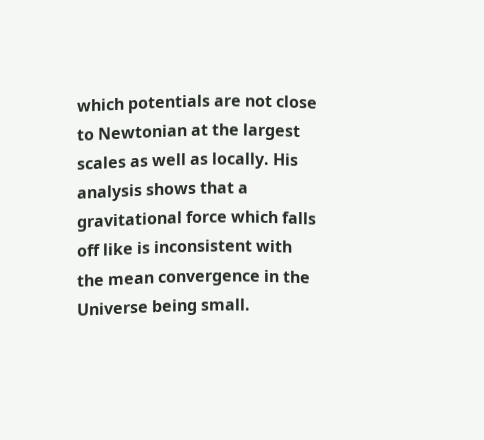which potentials are not close to Newtonian at the largest scales as well as locally. His analysis shows that a gravitational force which falls off like is inconsistent with the mean convergence in the Universe being small.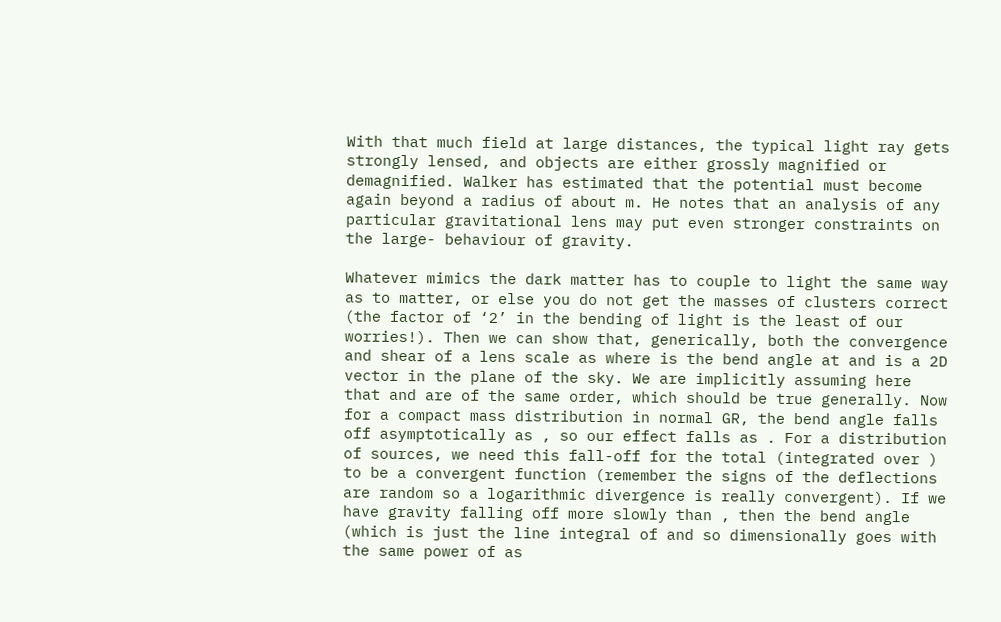With that much field at large distances, the typical light ray gets strongly lensed, and objects are either grossly magnified or demagnified. Walker has estimated that the potential must become again beyond a radius of about m. He notes that an analysis of any particular gravitational lens may put even stronger constraints on the large- behaviour of gravity.

Whatever mimics the dark matter has to couple to light the same way as to matter, or else you do not get the masses of clusters correct (the factor of ‘2’ in the bending of light is the least of our worries!). Then we can show that, generically, both the convergence and shear of a lens scale as where is the bend angle at and is a 2D vector in the plane of the sky. We are implicitly assuming here that and are of the same order, which should be true generally. Now for a compact mass distribution in normal GR, the bend angle falls off asymptotically as , so our effect falls as . For a distribution of sources, we need this fall-off for the total (integrated over ) to be a convergent function (remember the signs of the deflections are random so a logarithmic divergence is really convergent). If we have gravity falling off more slowly than , then the bend angle (which is just the line integral of and so dimensionally goes with the same power of as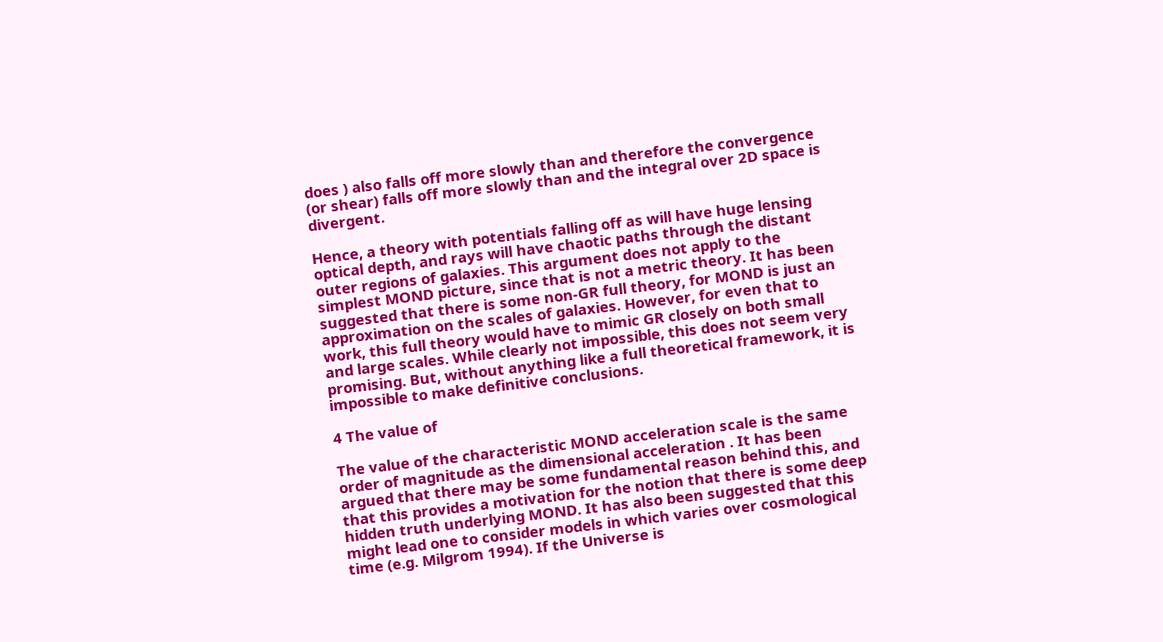does ) also falls off more slowly than and therefore the convergence (or shear) falls off more slowly than and the integral over 2D space is divergent.

Hence, a theory with potentials falling off as will have huge lensing optical depth, and rays will have chaotic paths through the distant outer regions of galaxies. This argument does not apply to the simplest MOND picture, since that is not a metric theory. It has been suggested that there is some non-GR full theory, for MOND is just an approximation on the scales of galaxies. However, for even that to work, this full theory would have to mimic GR closely on both small and large scales. While clearly not impossible, this does not seem very promising. But, without anything like a full theoretical framework, it is impossible to make definitive conclusions.

4 The value of

The value of the characteristic MOND acceleration scale is the same order of magnitude as the dimensional acceleration . It has been argued that there may be some fundamental reason behind this, and that this provides a motivation for the notion that there is some deep hidden truth underlying MOND. It has also been suggested that this might lead one to consider models in which varies over cosmological time (e.g. Milgrom 1994). If the Universe is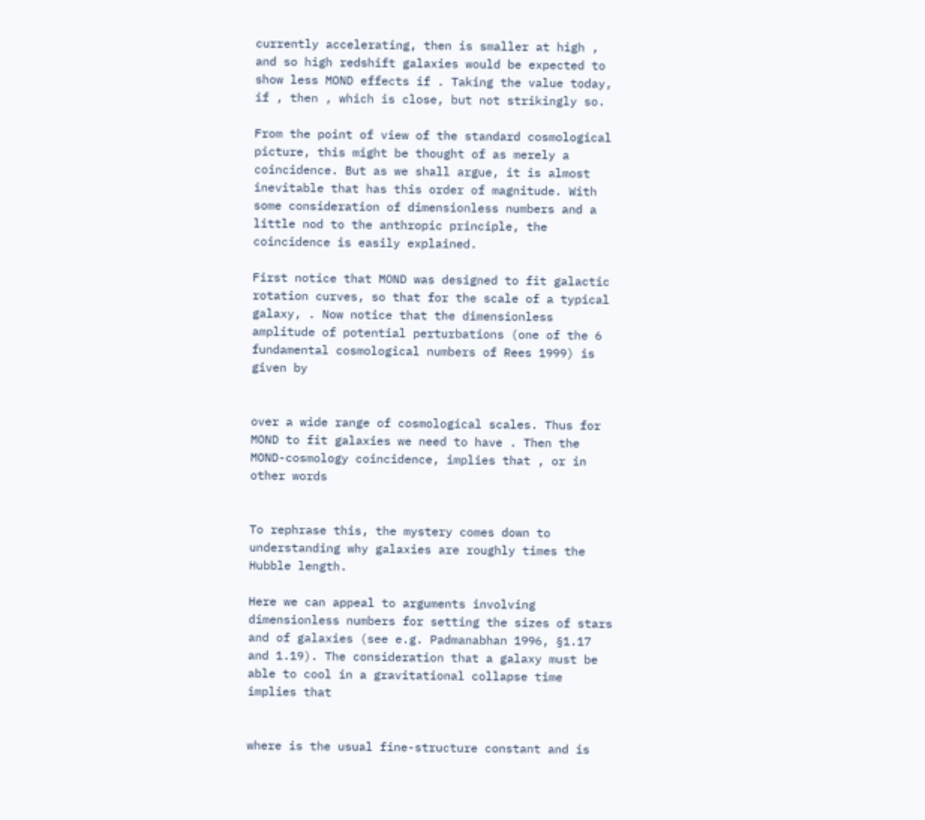currently accelerating, then is smaller at high , and so high redshift galaxies would be expected to show less MOND effects if . Taking the value today, if , then , which is close, but not strikingly so.

From the point of view of the standard cosmological picture, this might be thought of as merely a coincidence. But as we shall argue, it is almost inevitable that has this order of magnitude. With some consideration of dimensionless numbers and a little nod to the anthropic principle, the coincidence is easily explained.

First notice that MOND was designed to fit galactic rotation curves, so that for the scale of a typical galaxy, . Now notice that the dimensionless amplitude of potential perturbations (one of the 6 fundamental cosmological numbers of Rees 1999) is given by


over a wide range of cosmological scales. Thus for MOND to fit galaxies we need to have . Then the MOND-cosmology coincidence, implies that , or in other words


To rephrase this, the mystery comes down to understanding why galaxies are roughly times the Hubble length.

Here we can appeal to arguments involving dimensionless numbers for setting the sizes of stars and of galaxies (see e.g. Padmanabhan 1996, §1.17 and 1.19). The consideration that a galaxy must be able to cool in a gravitational collapse time implies that


where is the usual fine-structure constant and is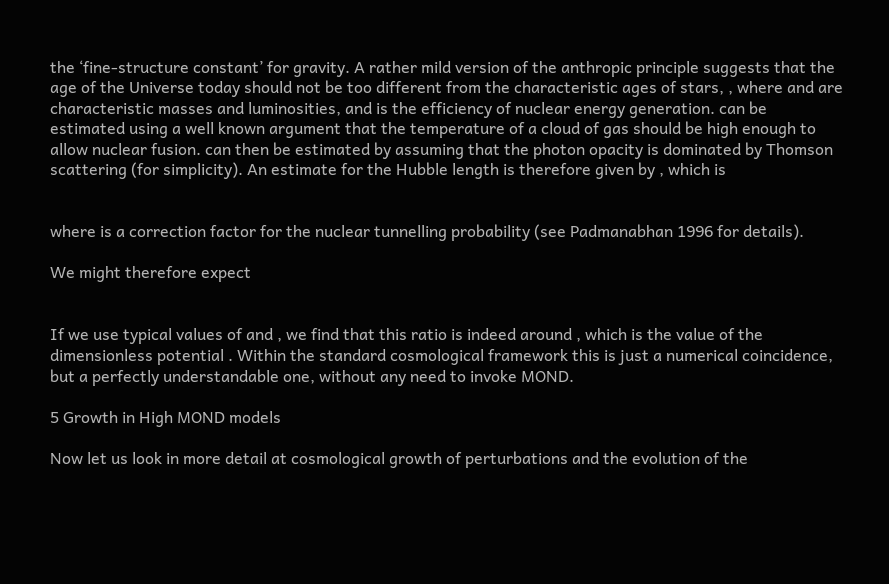the ‘fine-structure constant’ for gravity. A rather mild version of the anthropic principle suggests that the age of the Universe today should not be too different from the characteristic ages of stars, , where and are characteristic masses and luminosities, and is the efficiency of nuclear energy generation. can be estimated using a well known argument that the temperature of a cloud of gas should be high enough to allow nuclear fusion. can then be estimated by assuming that the photon opacity is dominated by Thomson scattering (for simplicity). An estimate for the Hubble length is therefore given by , which is


where is a correction factor for the nuclear tunnelling probability (see Padmanabhan 1996 for details).

We might therefore expect


If we use typical values of and , we find that this ratio is indeed around , which is the value of the dimensionless potential . Within the standard cosmological framework this is just a numerical coincidence, but a perfectly understandable one, without any need to invoke MOND.

5 Growth in High MOND models

Now let us look in more detail at cosmological growth of perturbations and the evolution of the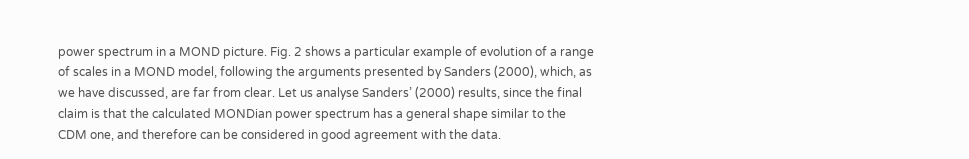power spectrum in a MOND picture. Fig. 2 shows a particular example of evolution of a range of scales in a MOND model, following the arguments presented by Sanders (2000), which, as we have discussed, are far from clear. Let us analyse Sanders’ (2000) results, since the final claim is that the calculated MONDian power spectrum has a general shape similar to the CDM one, and therefore can be considered in good agreement with the data.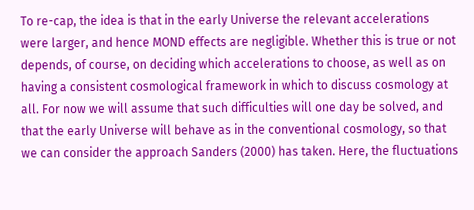To re-cap, the idea is that in the early Universe the relevant accelerations were larger, and hence MOND effects are negligible. Whether this is true or not depends, of course, on deciding which accelerations to choose, as well as on having a consistent cosmological framework in which to discuss cosmology at all. For now we will assume that such difficulties will one day be solved, and that the early Universe will behave as in the conventional cosmology, so that we can consider the approach Sanders (2000) has taken. Here, the fluctuations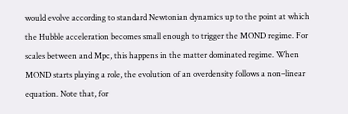would evolve according to standard Newtonian dynamics up to the point at which the Hubble acceleration becomes small enough to trigger the MOND regime. For scales between and Mpc, this happens in the matter dominated regime. When MOND starts playing a role, the evolution of an overdensity follows a non–linear equation. Note that, for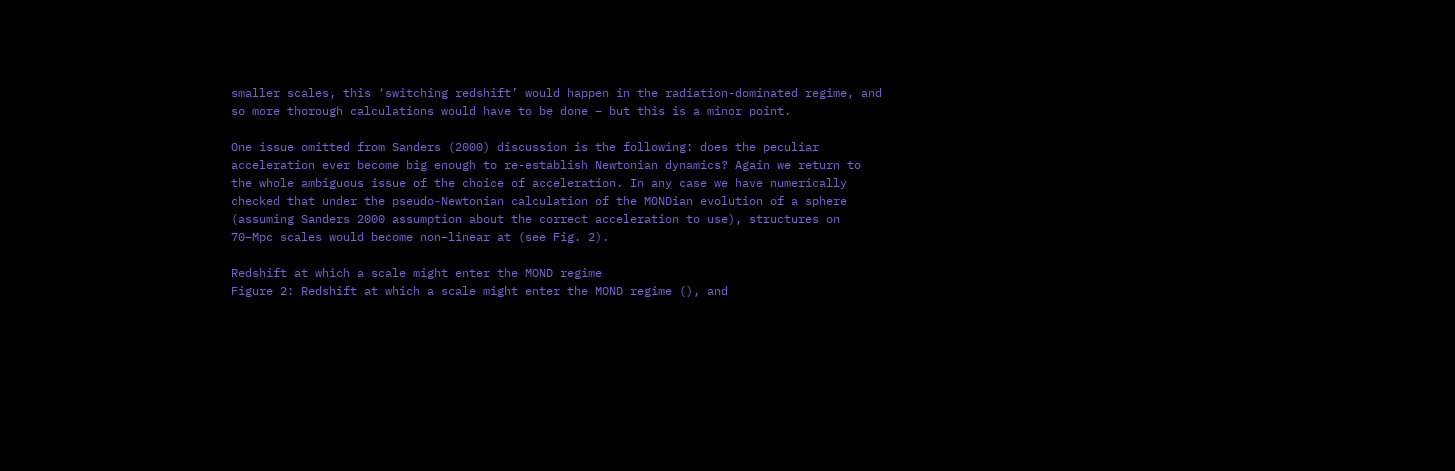smaller scales, this ‘switching redshift’ would happen in the radiation-dominated regime, and so more thorough calculations would have to be done – but this is a minor point.

One issue omitted from Sanders (2000) discussion is the following: does the peculiar acceleration ever become big enough to re-establish Newtonian dynamics? Again we return to the whole ambiguous issue of the choice of acceleration. In any case we have numerically checked that under the pseudo-Newtonian calculation of the MONDian evolution of a sphere (assuming Sanders 2000 assumption about the correct acceleration to use), structures on 70–Mpc scales would become non–linear at (see Fig. 2).

Redshift at which a scale might enter the MOND regime
Figure 2: Redshift at which a scale might enter the MOND regime (), and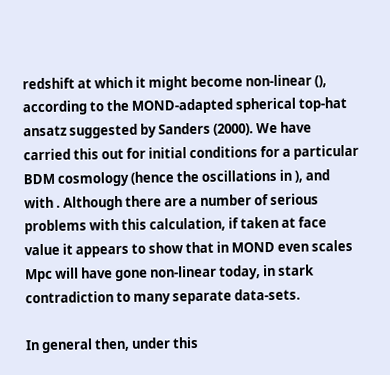redshift at which it might become non-linear (), according to the MOND-adapted spherical top-hat ansatz suggested by Sanders (2000). We have carried this out for initial conditions for a particular BDM cosmology (hence the oscillations in ), and with . Although there are a number of serious problems with this calculation, if taken at face value it appears to show that in MOND even scales Mpc will have gone non-linear today, in stark contradiction to many separate data-sets.

In general then, under this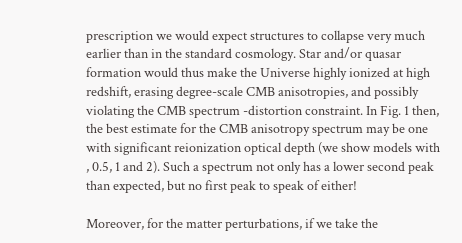prescription we would expect structures to collapse very much earlier than in the standard cosmology. Star and/or quasar formation would thus make the Universe highly ionized at high redshift, erasing degree-scale CMB anisotropies, and possibly violating the CMB spectrum -distortion constraint. In Fig. 1 then, the best estimate for the CMB anisotropy spectrum may be one with significant reionization optical depth (we show models with , 0.5, 1 and 2). Such a spectrum not only has a lower second peak than expected, but no first peak to speak of either!

Moreover, for the matter perturbations, if we take the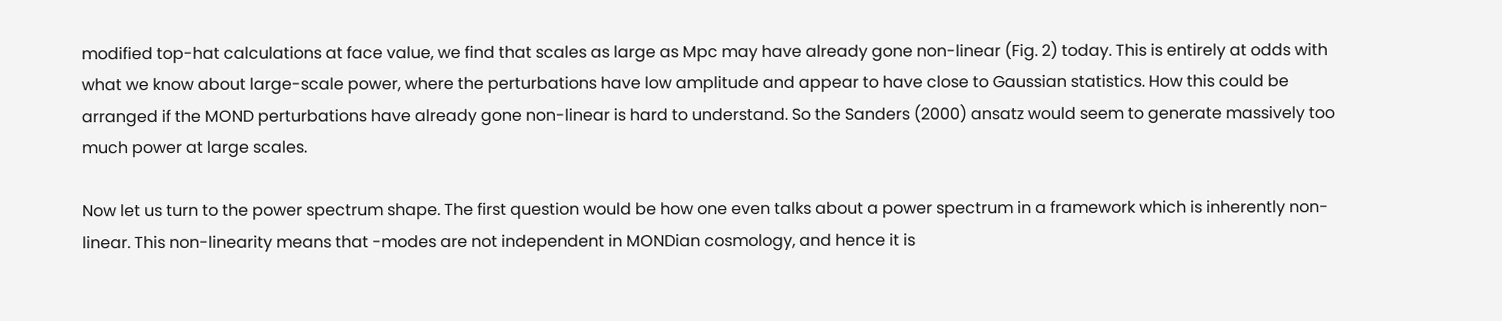modified top-hat calculations at face value, we find that scales as large as Mpc may have already gone non-linear (Fig. 2) today. This is entirely at odds with what we know about large-scale power, where the perturbations have low amplitude and appear to have close to Gaussian statistics. How this could be arranged if the MOND perturbations have already gone non-linear is hard to understand. So the Sanders (2000) ansatz would seem to generate massively too much power at large scales.

Now let us turn to the power spectrum shape. The first question would be how one even talks about a power spectrum in a framework which is inherently non-linear. This non-linearity means that -modes are not independent in MONDian cosmology, and hence it is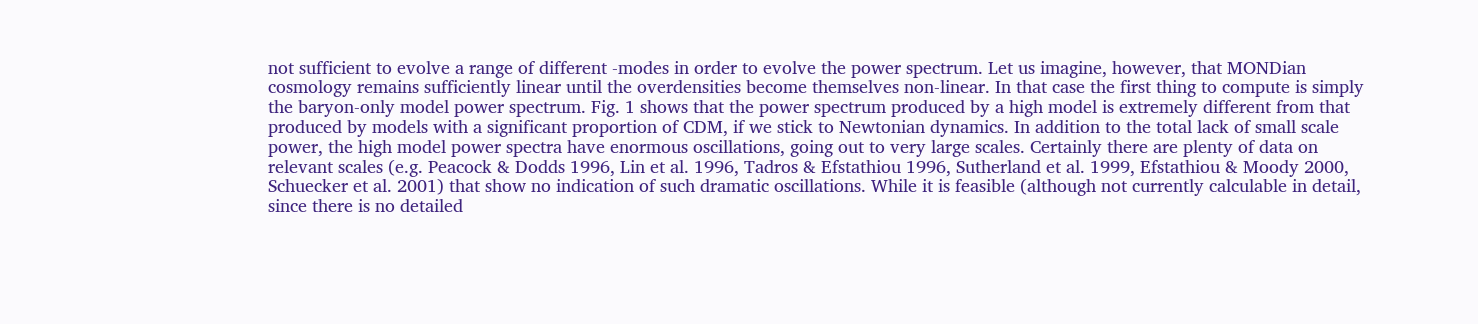not sufficient to evolve a range of different -modes in order to evolve the power spectrum. Let us imagine, however, that MONDian cosmology remains sufficiently linear until the overdensities become themselves non-linear. In that case the first thing to compute is simply the baryon-only model power spectrum. Fig. 1 shows that the power spectrum produced by a high model is extremely different from that produced by models with a significant proportion of CDM, if we stick to Newtonian dynamics. In addition to the total lack of small scale power, the high model power spectra have enormous oscillations, going out to very large scales. Certainly there are plenty of data on relevant scales (e.g. Peacock & Dodds 1996, Lin et al. 1996, Tadros & Efstathiou 1996, Sutherland et al. 1999, Efstathiou & Moody 2000, Schuecker et al. 2001) that show no indication of such dramatic oscillations. While it is feasible (although not currently calculable in detail, since there is no detailed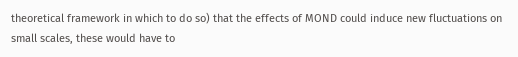theoretical framework in which to do so) that the effects of MOND could induce new fluctuations on small scales, these would have to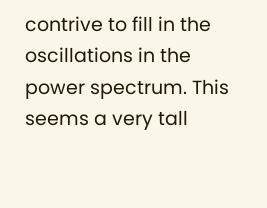contrive to fill in the oscillations in the power spectrum. This seems a very tall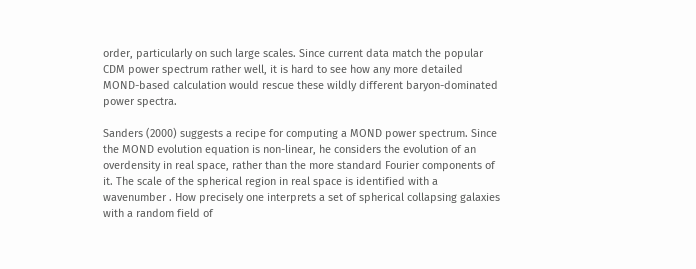order, particularly on such large scales. Since current data match the popular CDM power spectrum rather well, it is hard to see how any more detailed MOND-based calculation would rescue these wildly different baryon-dominated power spectra.

Sanders (2000) suggests a recipe for computing a MOND power spectrum. Since the MOND evolution equation is non-linear, he considers the evolution of an overdensity in real space, rather than the more standard Fourier components of it. The scale of the spherical region in real space is identified with a wavenumber . How precisely one interprets a set of spherical collapsing galaxies with a random field of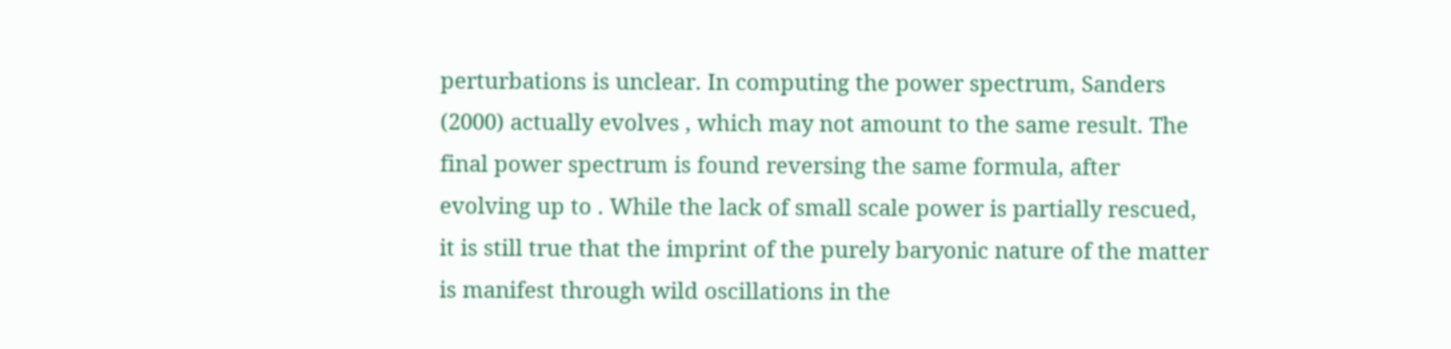perturbations is unclear. In computing the power spectrum, Sanders (2000) actually evolves , which may not amount to the same result. The final power spectrum is found reversing the same formula, after evolving up to . While the lack of small scale power is partially rescued, it is still true that the imprint of the purely baryonic nature of the matter is manifest through wild oscillations in the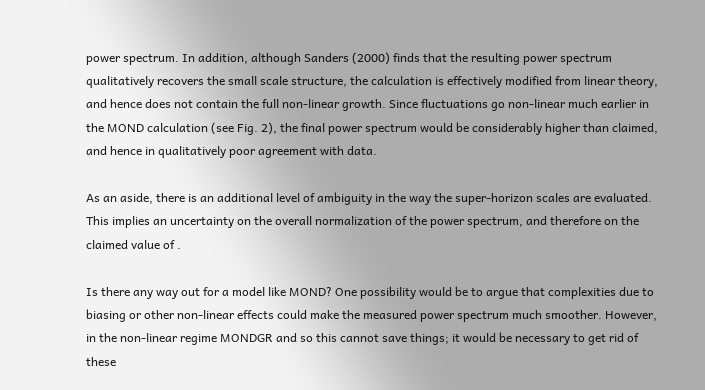power spectrum. In addition, although Sanders (2000) finds that the resulting power spectrum qualitatively recovers the small scale structure, the calculation is effectively modified from linear theory, and hence does not contain the full non-linear growth. Since fluctuations go non-linear much earlier in the MOND calculation (see Fig. 2), the final power spectrum would be considerably higher than claimed, and hence in qualitatively poor agreement with data.

As an aside, there is an additional level of ambiguity in the way the super-horizon scales are evaluated. This implies an uncertainty on the overall normalization of the power spectrum, and therefore on the claimed value of .

Is there any way out for a model like MOND? One possibility would be to argue that complexities due to biasing or other non-linear effects could make the measured power spectrum much smoother. However, in the non-linear regime MONDGR and so this cannot save things; it would be necessary to get rid of these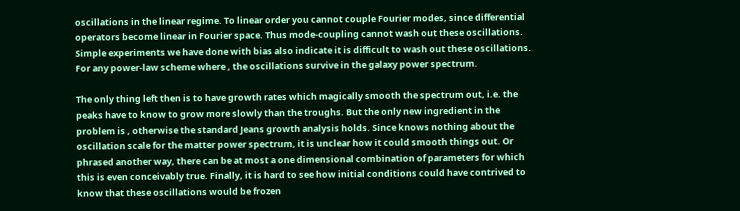oscillations in the linear regime. To linear order you cannot couple Fourier modes, since differential operators become linear in Fourier space. Thus mode-coupling cannot wash out these oscillations. Simple experiments we have done with bias also indicate it is difficult to wash out these oscillations. For any power-law scheme where , the oscillations survive in the galaxy power spectrum.

The only thing left then is to have growth rates which magically smooth the spectrum out, i.e. the peaks have to know to grow more slowly than the troughs. But the only new ingredient in the problem is , otherwise the standard Jeans growth analysis holds. Since knows nothing about the oscillation scale for the matter power spectrum, it is unclear how it could smooth things out. Or phrased another way, there can be at most a one dimensional combination of parameters for which this is even conceivably true. Finally, it is hard to see how initial conditions could have contrived to know that these oscillations would be frozen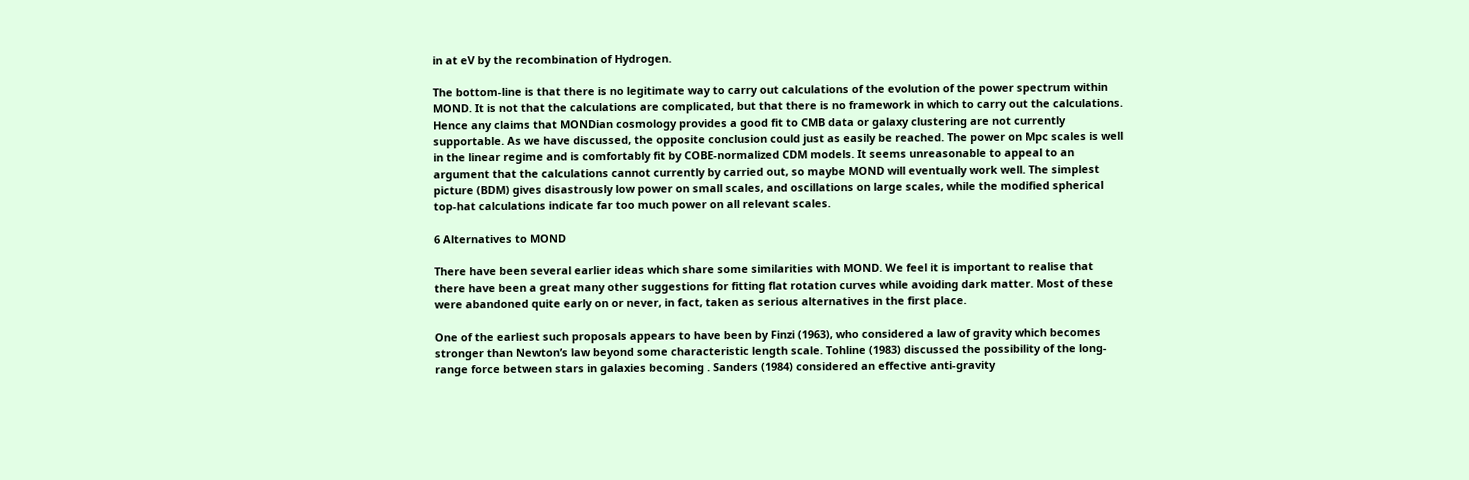in at eV by the recombination of Hydrogen.

The bottom-line is that there is no legitimate way to carry out calculations of the evolution of the power spectrum within MOND. It is not that the calculations are complicated, but that there is no framework in which to carry out the calculations. Hence any claims that MONDian cosmology provides a good fit to CMB data or galaxy clustering are not currently supportable. As we have discussed, the opposite conclusion could just as easily be reached. The power on Mpc scales is well in the linear regime and is comfortably fit by COBE-normalized CDM models. It seems unreasonable to appeal to an argument that the calculations cannot currently by carried out, so maybe MOND will eventually work well. The simplest picture (BDM) gives disastrously low power on small scales, and oscillations on large scales, while the modified spherical top-hat calculations indicate far too much power on all relevant scales.

6 Alternatives to MOND

There have been several earlier ideas which share some similarities with MOND. We feel it is important to realise that there have been a great many other suggestions for fitting flat rotation curves while avoiding dark matter. Most of these were abandoned quite early on or never, in fact, taken as serious alternatives in the first place.

One of the earliest such proposals appears to have been by Finzi (1963), who considered a law of gravity which becomes stronger than Newton’s law beyond some characteristic length scale. Tohline (1983) discussed the possibility of the long-range force between stars in galaxies becoming . Sanders (1984) considered an effective anti-gravity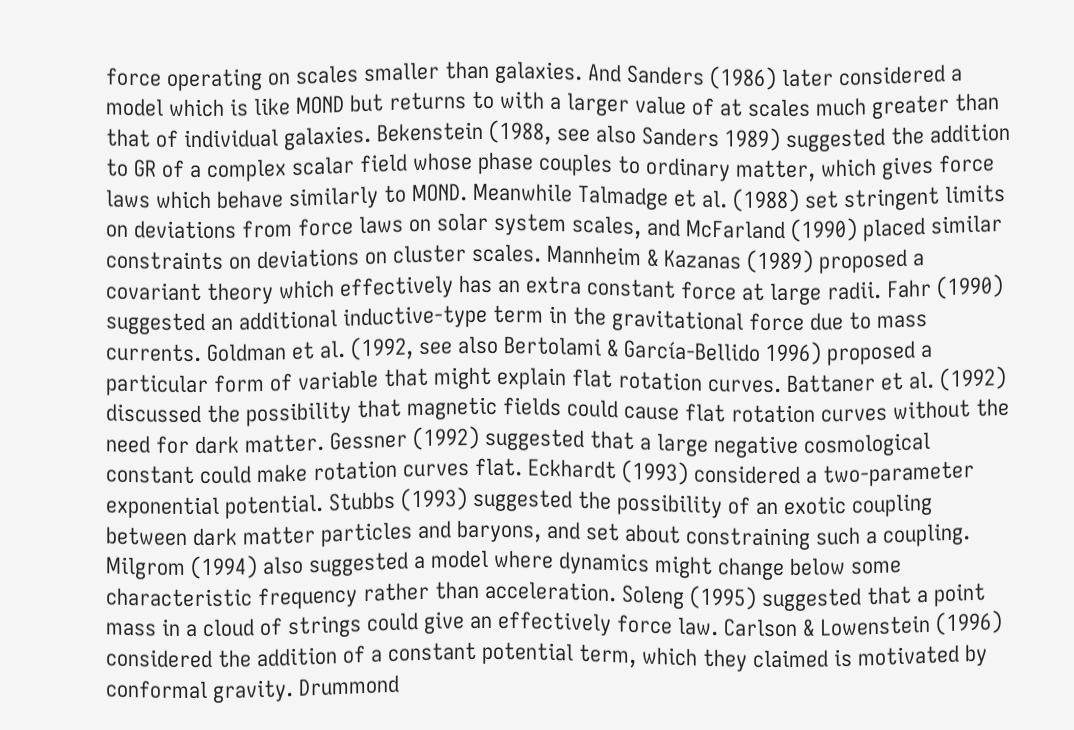force operating on scales smaller than galaxies. And Sanders (1986) later considered a model which is like MOND but returns to with a larger value of at scales much greater than that of individual galaxies. Bekenstein (1988, see also Sanders 1989) suggested the addition to GR of a complex scalar field whose phase couples to ordinary matter, which gives force laws which behave similarly to MOND. Meanwhile Talmadge et al. (1988) set stringent limits on deviations from force laws on solar system scales, and McFarland (1990) placed similar constraints on deviations on cluster scales. Mannheim & Kazanas (1989) proposed a covariant theory which effectively has an extra constant force at large radii. Fahr (1990) suggested an additional inductive-type term in the gravitational force due to mass currents. Goldman et al. (1992, see also Bertolami & García-Bellido 1996) proposed a particular form of variable that might explain flat rotation curves. Battaner et al. (1992) discussed the possibility that magnetic fields could cause flat rotation curves without the need for dark matter. Gessner (1992) suggested that a large negative cosmological constant could make rotation curves flat. Eckhardt (1993) considered a two-parameter exponential potential. Stubbs (1993) suggested the possibility of an exotic coupling between dark matter particles and baryons, and set about constraining such a coupling. Milgrom (1994) also suggested a model where dynamics might change below some characteristic frequency rather than acceleration. Soleng (1995) suggested that a point mass in a cloud of strings could give an effectively force law. Carlson & Lowenstein (1996) considered the addition of a constant potential term, which they claimed is motivated by conformal gravity. Drummond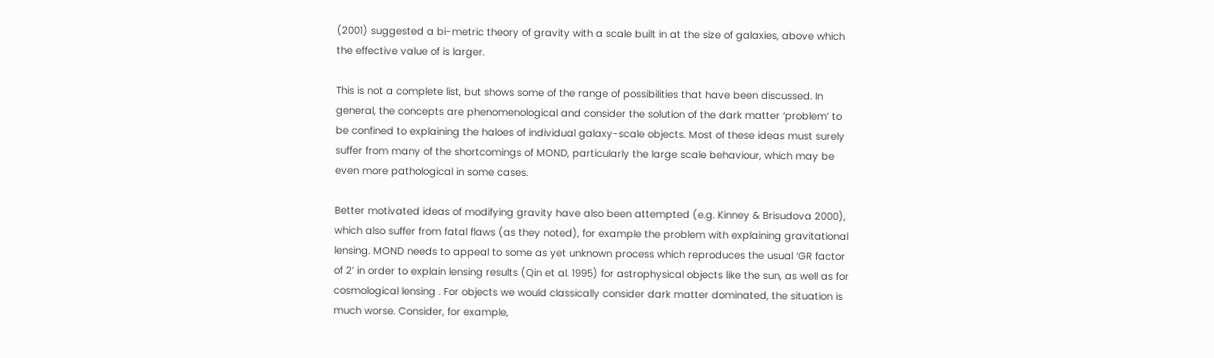(2001) suggested a bi-metric theory of gravity with a scale built in at the size of galaxies, above which the effective value of is larger.

This is not a complete list, but shows some of the range of possibilities that have been discussed. In general, the concepts are phenomenological and consider the solution of the dark matter ‘problem’ to be confined to explaining the haloes of individual galaxy-scale objects. Most of these ideas must surely suffer from many of the shortcomings of MOND, particularly the large scale behaviour, which may be even more pathological in some cases.

Better motivated ideas of modifying gravity have also been attempted (e.g. Kinney & Brisudova 2000), which also suffer from fatal flaws (as they noted), for example the problem with explaining gravitational lensing. MOND needs to appeal to some as yet unknown process which reproduces the usual ‘GR factor of 2’ in order to explain lensing results (Qin et al. 1995) for astrophysical objects like the sun, as well as for cosmological lensing . For objects we would classically consider dark matter dominated, the situation is much worse. Consider, for example,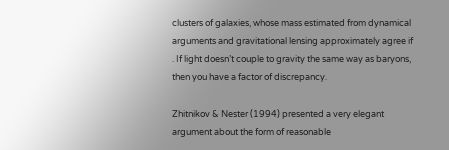clusters of galaxies, whose mass estimated from dynamical arguments and gravitational lensing approximately agree if . If light doesn’t couple to gravity the same way as baryons, then you have a factor of discrepancy.

Zhitnikov & Nester (1994) presented a very elegant argument about the form of reasonable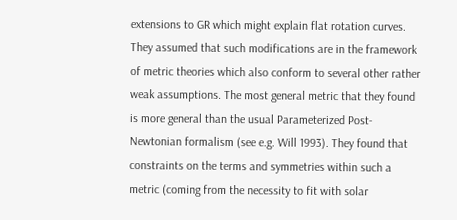extensions to GR which might explain flat rotation curves. They assumed that such modifications are in the framework of metric theories which also conform to several other rather weak assumptions. The most general metric that they found is more general than the usual Parameterized Post-Newtonian formalism (see e.g. Will 1993). They found that constraints on the terms and symmetries within such a metric (coming from the necessity to fit with solar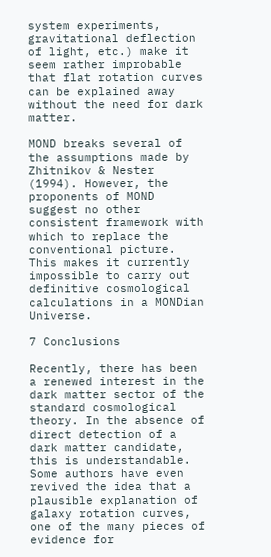system experiments, gravitational deflection of light, etc.) make it seem rather improbable that flat rotation curves can be explained away without the need for dark matter.

MOND breaks several of the assumptions made by Zhitnikov & Nester (1994). However, the proponents of MOND suggest no other consistent framework with which to replace the conventional picture. This makes it currently impossible to carry out definitive cosmological calculations in a MONDian Universe.

7 Conclusions

Recently, there has been a renewed interest in the dark matter sector of the standard cosmological theory. In the absence of direct detection of a dark matter candidate, this is understandable. Some authors have even revived the idea that a plausible explanation of galaxy rotation curves, one of the many pieces of evidence for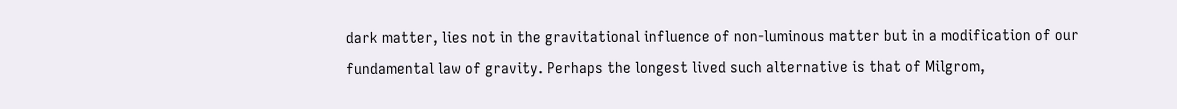dark matter, lies not in the gravitational influence of non-luminous matter but in a modification of our fundamental law of gravity. Perhaps the longest lived such alternative is that of Milgrom,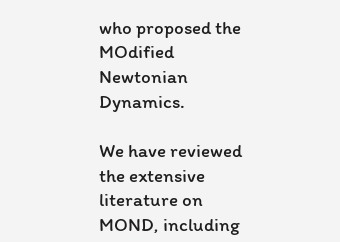who proposed the MOdified Newtonian Dynamics.

We have reviewed the extensive literature on MOND, including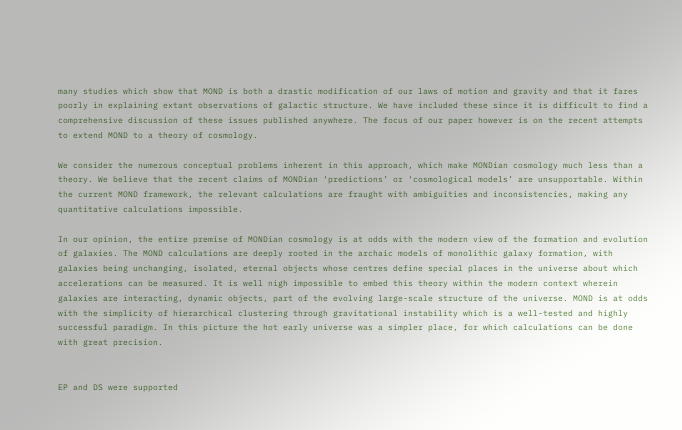many studies which show that MOND is both a drastic modification of our laws of motion and gravity and that it fares poorly in explaining extant observations of galactic structure. We have included these since it is difficult to find a comprehensive discussion of these issues published anywhere. The focus of our paper however is on the recent attempts to extend MOND to a theory of cosmology.

We consider the numerous conceptual problems inherent in this approach, which make MONDian cosmology much less than a theory. We believe that the recent claims of MONDian ‘predictions’ or ‘cosmological models’ are unsupportable. Within the current MOND framework, the relevant calculations are fraught with ambiguities and inconsistencies, making any quantitative calculations impossible.

In our opinion, the entire premise of MONDian cosmology is at odds with the modern view of the formation and evolution of galaxies. The MOND calculations are deeply rooted in the archaic models of monolithic galaxy formation, with galaxies being unchanging, isolated, eternal objects whose centres define special places in the universe about which accelerations can be measured. It is well nigh impossible to embed this theory within the modern context wherein galaxies are interacting, dynamic objects, part of the evolving large-scale structure of the universe. MOND is at odds with the simplicity of hierarchical clustering through gravitational instability which is a well-tested and highly successful paradigm. In this picture the hot early universe was a simpler place, for which calculations can be done with great precision.


EP and DS were supported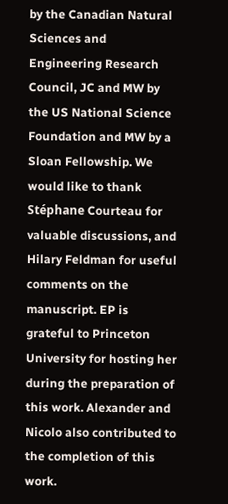by the Canadian Natural Sciences and Engineering Research Council, JC and MW by the US National Science Foundation and MW by a Sloan Fellowship. We would like to thank Stéphane Courteau for valuable discussions, and Hilary Feldman for useful comments on the manuscript. EP is grateful to Princeton University for hosting her during the preparation of this work. Alexander and Nicolo also contributed to the completion of this work.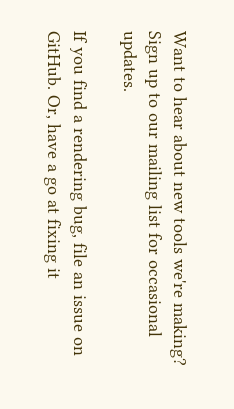Want to hear about new tools we're making? Sign up to our mailing list for occasional updates.

If you find a rendering bug, file an issue on GitHub. Or, have a go at fixing it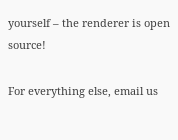yourself – the renderer is open source!

For everything else, email us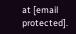at [email protected].